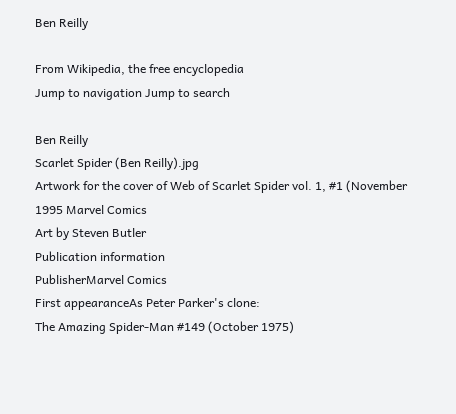Ben Reilly

From Wikipedia, the free encyclopedia
Jump to navigation Jump to search

Ben Reilly
Scarlet Spider (Ben Reilly).jpg
Artwork for the cover of Web of Scarlet Spider vol. 1, #1 (November 1995 Marvel Comics
Art by Steven Butler
Publication information
PublisherMarvel Comics
First appearanceAs Peter Parker's clone:
The Amazing Spider-Man #149 (October 1975)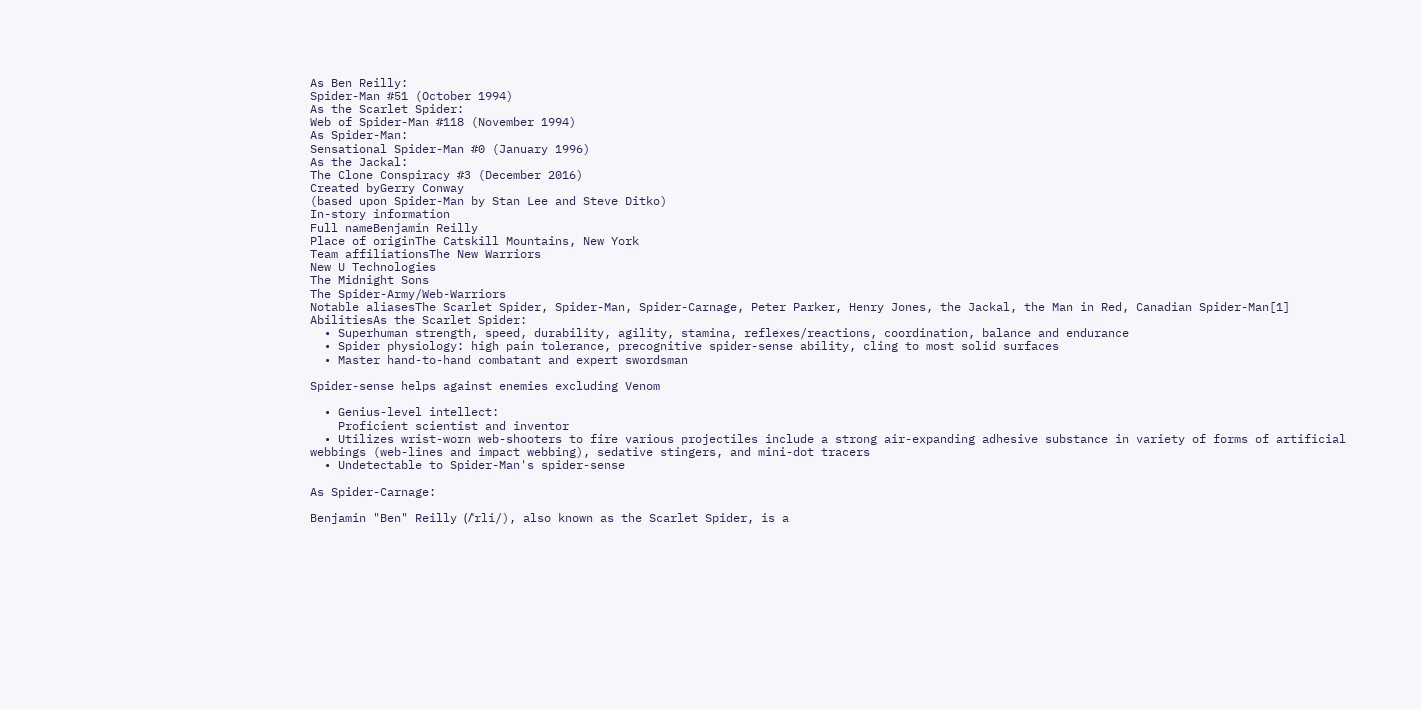As Ben Reilly:
Spider-Man #51 (October 1994)
As the Scarlet Spider:
Web of Spider-Man #118 (November 1994)
As Spider-Man:
Sensational Spider-Man #0 (January 1996)
As the Jackal:
The Clone Conspiracy #3 (December 2016)
Created byGerry Conway
(based upon Spider-Man by Stan Lee and Steve Ditko)
In-story information
Full nameBenjamin Reilly
Place of originThe Catskill Mountains, New York
Team affiliationsThe New Warriors
New U Technologies
The Midnight Sons
The Spider-Army/Web-Warriors
Notable aliasesThe Scarlet Spider, Spider-Man, Spider-Carnage, Peter Parker, Henry Jones, the Jackal, the Man in Red, Canadian Spider-Man[1]
AbilitiesAs the Scarlet Spider:
  • Superhuman strength, speed, durability, agility, stamina, reflexes/reactions, coordination, balance and endurance
  • Spider physiology: high pain tolerance, precognitive spider-sense ability, cling to most solid surfaces
  • Master hand-to-hand combatant and expert swordsman

Spider-sense helps against enemies excluding Venom

  • Genius-level intellect:
    Proficient scientist and inventor
  • Utilizes wrist-worn web-shooters to fire various projectiles include a strong air-expanding adhesive substance in variety of forms of artificial webbings (web-lines and impact webbing), sedative stingers, and mini-dot tracers
  • Undetectable to Spider-Man's spider-sense

As Spider-Carnage:

Benjamin "Ben" Reilly (/ˈrli/), also known as the Scarlet Spider, is a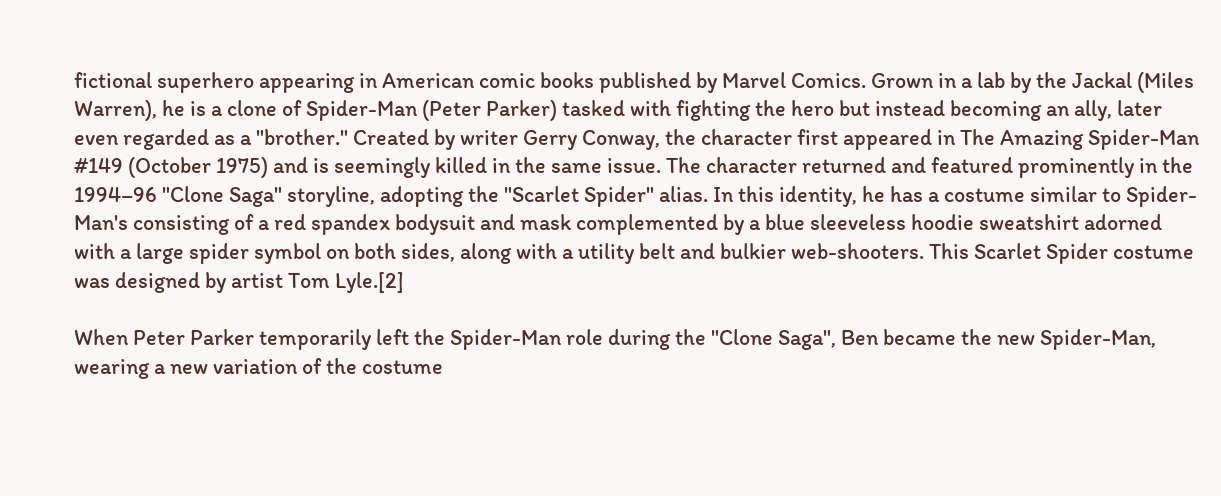fictional superhero appearing in American comic books published by Marvel Comics. Grown in a lab by the Jackal (Miles Warren), he is a clone of Spider-Man (Peter Parker) tasked with fighting the hero but instead becoming an ally, later even regarded as a "brother." Created by writer Gerry Conway, the character first appeared in The Amazing Spider-Man #149 (October 1975) and is seemingly killed in the same issue. The character returned and featured prominently in the 1994–96 "Clone Saga" storyline, adopting the "Scarlet Spider" alias. In this identity, he has a costume similar to Spider-Man's consisting of a red spandex bodysuit and mask complemented by a blue sleeveless hoodie sweatshirt adorned with a large spider symbol on both sides, along with a utility belt and bulkier web-shooters. This Scarlet Spider costume was designed by artist Tom Lyle.[2]

When Peter Parker temporarily left the Spider-Man role during the "Clone Saga", Ben became the new Spider-Man, wearing a new variation of the costume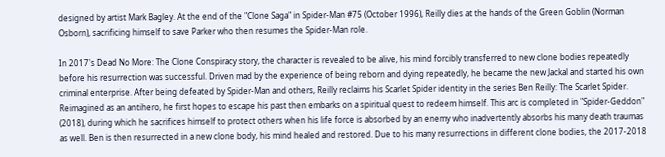designed by artist Mark Bagley. At the end of the "Clone Saga" in Spider-Man #75 (October 1996), Reilly dies at the hands of the Green Goblin (Norman Osborn), sacrificing himself to save Parker who then resumes the Spider-Man role.

In 2017's Dead No More: The Clone Conspiracy story, the character is revealed to be alive, his mind forcibly transferred to new clone bodies repeatedly before his resurrection was successful. Driven mad by the experience of being reborn and dying repeatedly, he became the new Jackal and started his own criminal enterprise. After being defeated by Spider-Man and others, Reilly reclaims his Scarlet Spider identity in the series Ben Reilly: The Scarlet Spider. Reimagined as an antihero, he first hopes to escape his past then embarks on a spiritual quest to redeem himself. This arc is completed in "Spider-Geddon" (2018), during which he sacrifices himself to protect others when his life force is absorbed by an enemy who inadvertently absorbs his many death traumas as well. Ben is then resurrected in a new clone body, his mind healed and restored. Due to his many resurrections in different clone bodies, the 2017-2018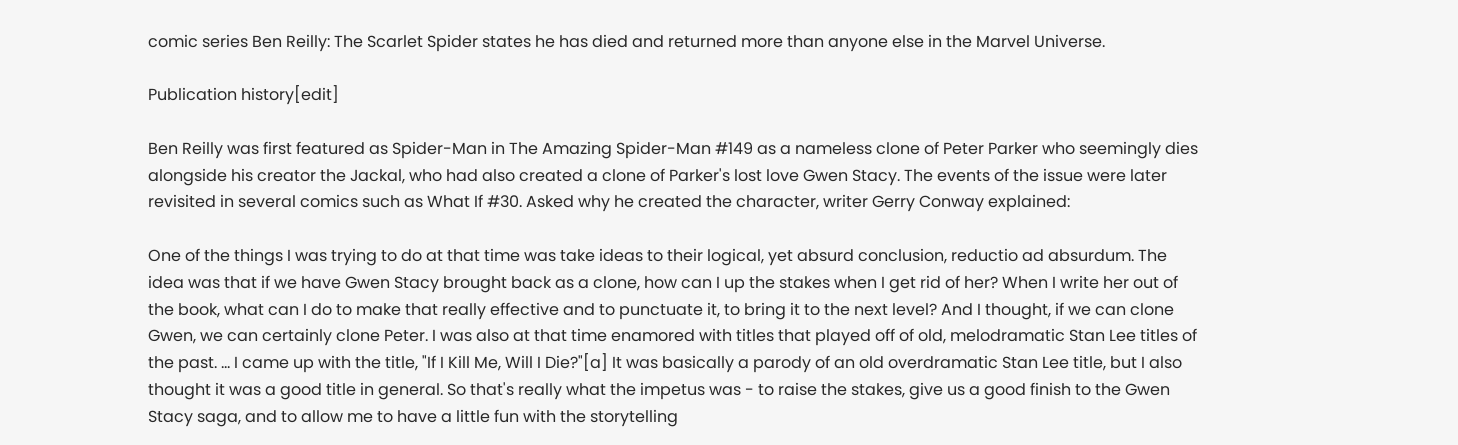comic series Ben Reilly: The Scarlet Spider states he has died and returned more than anyone else in the Marvel Universe.

Publication history[edit]

Ben Reilly was first featured as Spider-Man in The Amazing Spider-Man #149 as a nameless clone of Peter Parker who seemingly dies alongside his creator the Jackal, who had also created a clone of Parker's lost love Gwen Stacy. The events of the issue were later revisited in several comics such as What If #30. Asked why he created the character, writer Gerry Conway explained:

One of the things I was trying to do at that time was take ideas to their logical, yet absurd conclusion, reductio ad absurdum. The idea was that if we have Gwen Stacy brought back as a clone, how can I up the stakes when I get rid of her? When I write her out of the book, what can I do to make that really effective and to punctuate it, to bring it to the next level? And I thought, if we can clone Gwen, we can certainly clone Peter. I was also at that time enamored with titles that played off of old, melodramatic Stan Lee titles of the past. ... I came up with the title, "If I Kill Me, Will I Die?"[a] It was basically a parody of an old overdramatic Stan Lee title, but I also thought it was a good title in general. So that's really what the impetus was - to raise the stakes, give us a good finish to the Gwen Stacy saga, and to allow me to have a little fun with the storytelling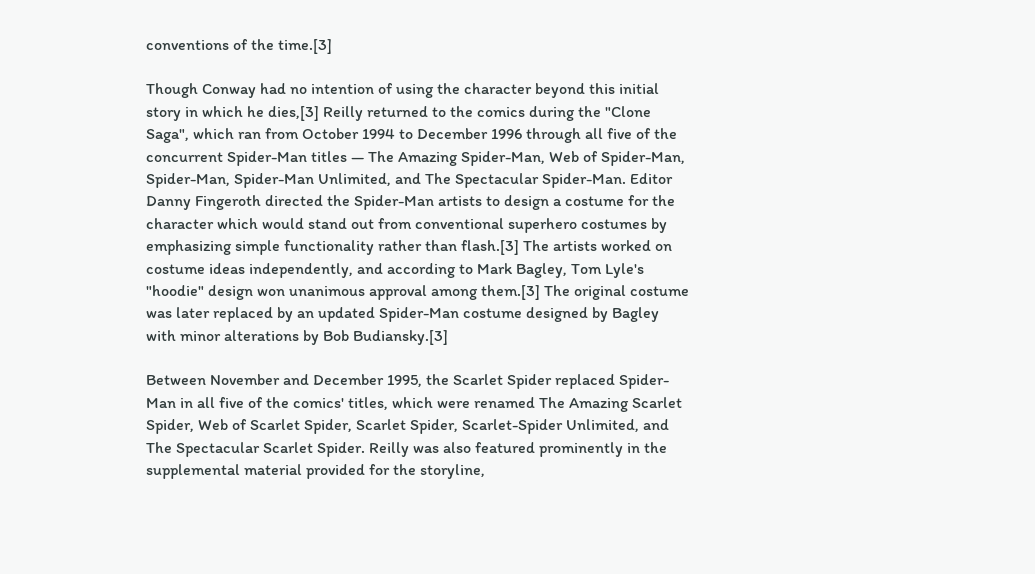conventions of the time.[3]

Though Conway had no intention of using the character beyond this initial story in which he dies,[3] Reilly returned to the comics during the "Clone Saga", which ran from October 1994 to December 1996 through all five of the concurrent Spider-Man titles — The Amazing Spider-Man, Web of Spider-Man, Spider-Man, Spider-Man Unlimited, and The Spectacular Spider-Man. Editor Danny Fingeroth directed the Spider-Man artists to design a costume for the character which would stand out from conventional superhero costumes by emphasizing simple functionality rather than flash.[3] The artists worked on costume ideas independently, and according to Mark Bagley, Tom Lyle's "hoodie" design won unanimous approval among them.[3] The original costume was later replaced by an updated Spider-Man costume designed by Bagley with minor alterations by Bob Budiansky.[3]

Between November and December 1995, the Scarlet Spider replaced Spider-Man in all five of the comics' titles, which were renamed The Amazing Scarlet Spider, Web of Scarlet Spider, Scarlet Spider, Scarlet-Spider Unlimited, and The Spectacular Scarlet Spider. Reilly was also featured prominently in the supplemental material provided for the storyline,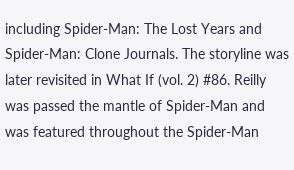including Spider-Man: The Lost Years and Spider-Man: Clone Journals. The storyline was later revisited in What If (vol. 2) #86. Reilly was passed the mantle of Spider-Man and was featured throughout the Spider-Man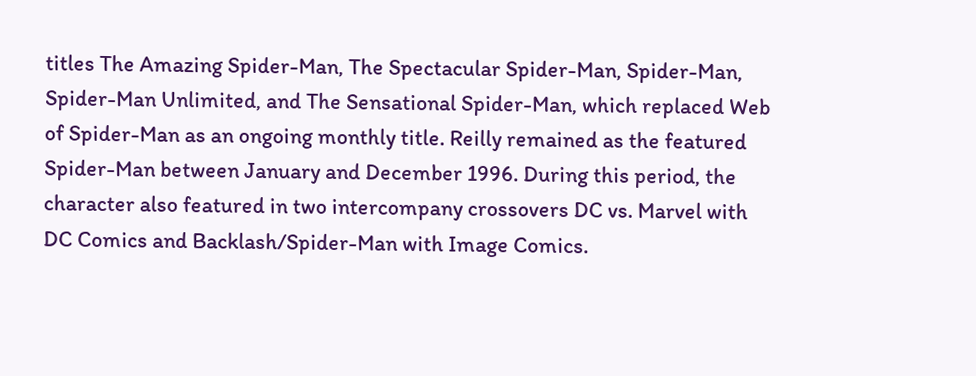titles The Amazing Spider-Man, The Spectacular Spider-Man, Spider-Man, Spider-Man Unlimited, and The Sensational Spider-Man, which replaced Web of Spider-Man as an ongoing monthly title. Reilly remained as the featured Spider-Man between January and December 1996. During this period, the character also featured in two intercompany crossovers DC vs. Marvel with DC Comics and Backlash/Spider-Man with Image Comics.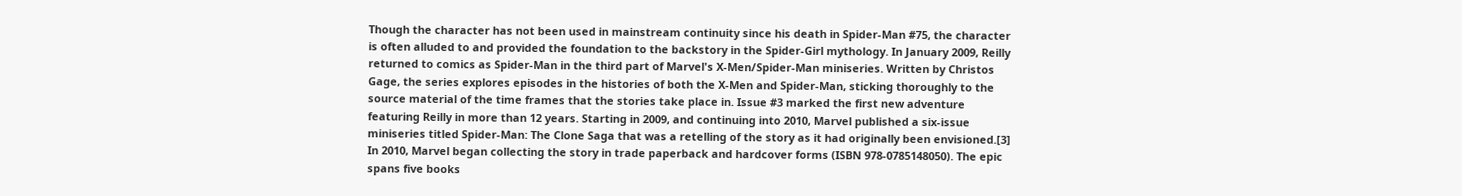Though the character has not been used in mainstream continuity since his death in Spider-Man #75, the character is often alluded to and provided the foundation to the backstory in the Spider-Girl mythology. In January 2009, Reilly returned to comics as Spider-Man in the third part of Marvel's X-Men/Spider-Man miniseries. Written by Christos Gage, the series explores episodes in the histories of both the X-Men and Spider-Man, sticking thoroughly to the source material of the time frames that the stories take place in. Issue #3 marked the first new adventure featuring Reilly in more than 12 years. Starting in 2009, and continuing into 2010, Marvel published a six-issue miniseries titled Spider-Man: The Clone Saga that was a retelling of the story as it had originally been envisioned.[3] In 2010, Marvel began collecting the story in trade paperback and hardcover forms (ISBN 978-0785148050). The epic spans five books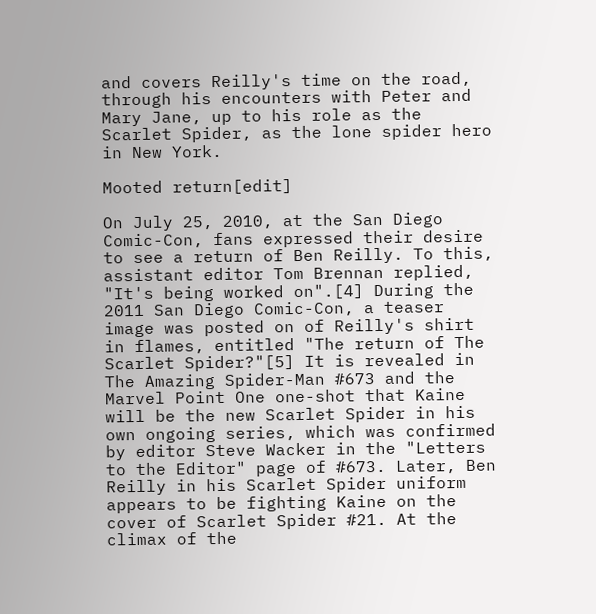and covers Reilly's time on the road, through his encounters with Peter and Mary Jane, up to his role as the Scarlet Spider, as the lone spider hero in New York.

Mooted return[edit]

On July 25, 2010, at the San Diego Comic-Con, fans expressed their desire to see a return of Ben Reilly. To this, assistant editor Tom Brennan replied, "It's being worked on".[4] During the 2011 San Diego Comic-Con, a teaser image was posted on of Reilly's shirt in flames, entitled "The return of The Scarlet Spider?"[5] It is revealed in The Amazing Spider-Man #673 and the Marvel Point One one-shot that Kaine will be the new Scarlet Spider in his own ongoing series, which was confirmed by editor Steve Wacker in the "Letters to the Editor" page of #673. Later, Ben Reilly in his Scarlet Spider uniform appears to be fighting Kaine on the cover of Scarlet Spider #21. At the climax of the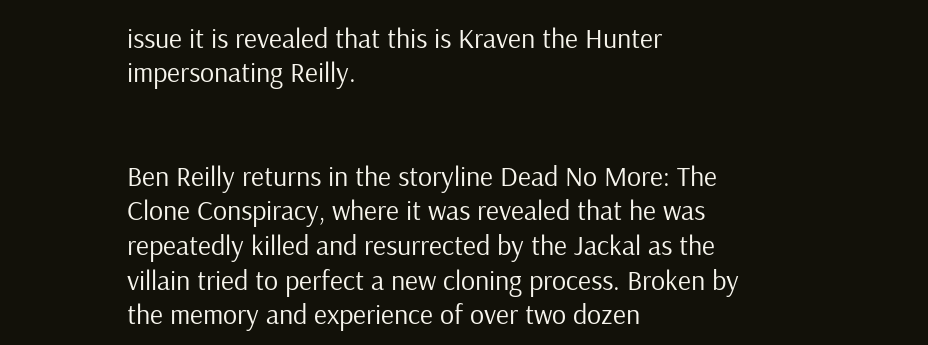issue it is revealed that this is Kraven the Hunter impersonating Reilly.


Ben Reilly returns in the storyline Dead No More: The Clone Conspiracy, where it was revealed that he was repeatedly killed and resurrected by the Jackal as the villain tried to perfect a new cloning process. Broken by the memory and experience of over two dozen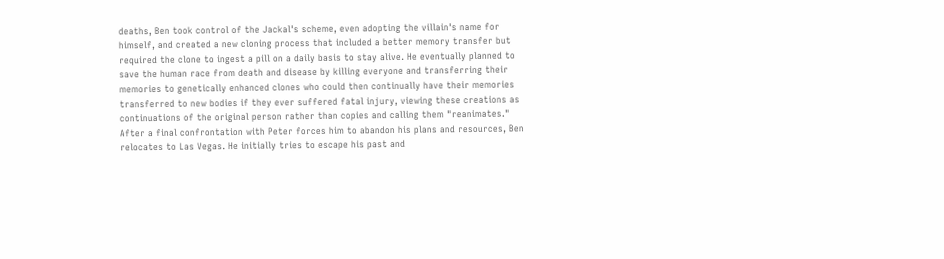deaths, Ben took control of the Jackal's scheme, even adopting the villain's name for himself, and created a new cloning process that included a better memory transfer but required the clone to ingest a pill on a daily basis to stay alive. He eventually planned to save the human race from death and disease by killing everyone and transferring their memories to genetically enhanced clones who could then continually have their memories transferred to new bodies if they ever suffered fatal injury, viewing these creations as continuations of the original person rather than copies and calling them "reanimates." After a final confrontation with Peter forces him to abandon his plans and resources, Ben relocates to Las Vegas. He initially tries to escape his past and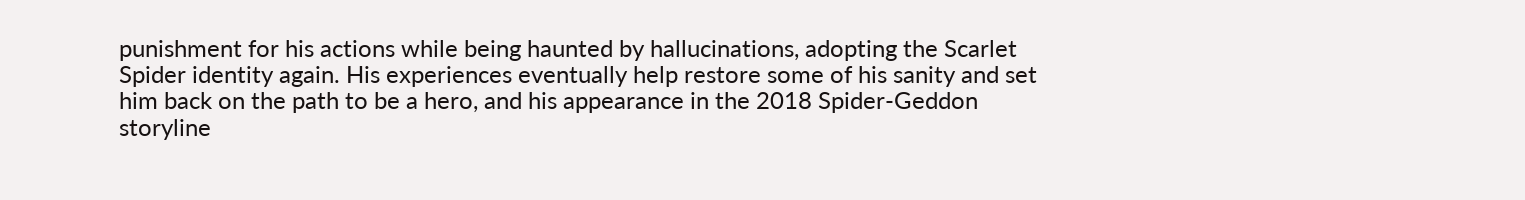punishment for his actions while being haunted by hallucinations, adopting the Scarlet Spider identity again. His experiences eventually help restore some of his sanity and set him back on the path to be a hero, and his appearance in the 2018 Spider-Geddon storyline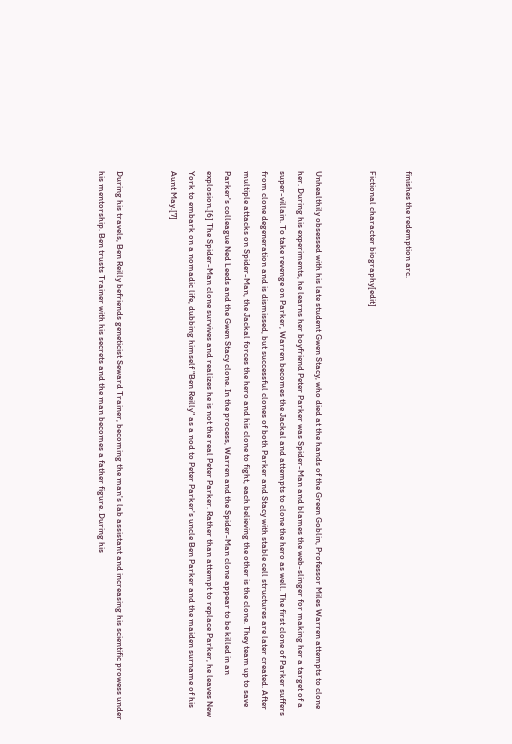finishes the redemption arc.

Fictional character biography[edit]


Unhealthily obsessed with his late student Gwen Stacy, who died at the hands of the Green Goblin, Professor Miles Warren attempts to clone her. During his experiments, he learns her boyfriend Peter Parker was Spider-Man and blames the web-slinger for making her a target of a super-villain. To take revenge on Parker, Warren becomes the Jackal and attempts to clone the hero as well. The first clone of Parker suffers from clone degeneration and is dismissed, but successful clones of both Parker and Stacy with stable cell structures are later created. After multiple attacks on Spider-Man, the Jackal forces the hero and his clone to fight, each believing the other is the clone. They team up to save Parker's colleague Ned Leeds and the Gwen Stacy clone. In the process, Warren and the Spider-Man clone appear to be killed in an explosion.[6] The Spider-Man clone survives and realizes he is not the real Peter Parker. Rather than attempt to replace Parker, he leaves New York to embark on a nomadic life, dubbing himself "Ben Reilly" as a nod to Peter Parker's uncle Ben Parker and the maiden surname of his Aunt May.[7]


During his travels, Ben Reilly befriends geneticist Seward Trainer, becoming the man's lab assistant and increasing his scientific prowess under his mentorship. Ben trusts Trainer with his secrets and the man becomes a father figure. During his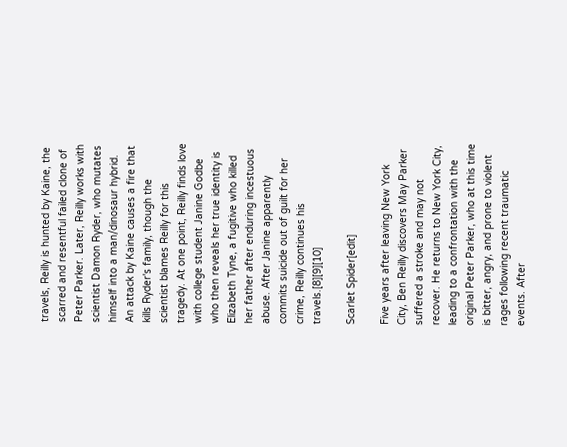travels, Reilly is hunted by Kaine, the scarred and resentful failed clone of Peter Parker. Later, Reilly works with scientist Damon Ryder, who mutates himself into a man/dinosaur hybrid. An attack by Kaine causes a fire that kills Ryder's family, though the scientist blames Reilly for this tragedy. At one point, Reilly finds love with college student Janine Godbe who then reveals her true identity is Elizabeth Tyne, a fugitive who killed her father after enduring incestuous abuse. After Janine apparently commits suicide out of guilt for her crime, Reilly continues his travels.[8][9][10]

Scarlet Spider[edit]

Five years after leaving New York City, Ben Reilly discovers May Parker suffered a stroke and may not recover. He returns to New York City, leading to a confrontation with the original Peter Parker, who at this time is bitter, angry, and prone to violent rages following recent traumatic events. After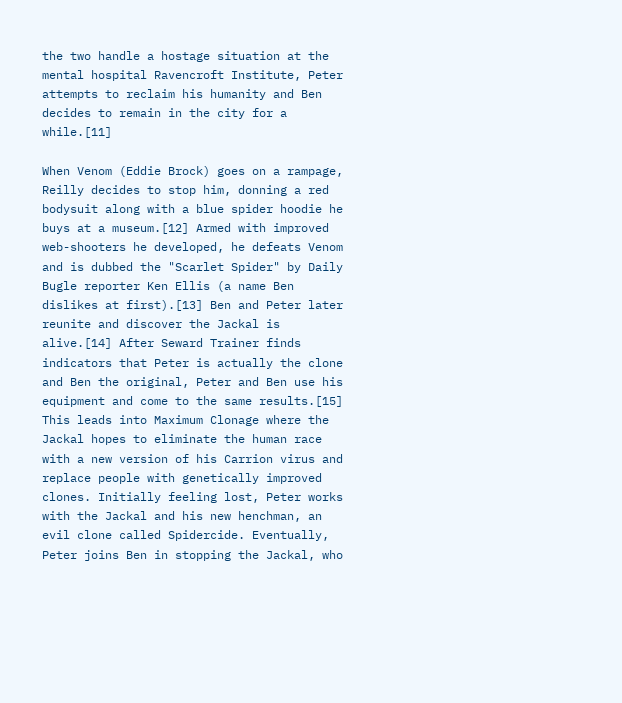the two handle a hostage situation at the mental hospital Ravencroft Institute, Peter attempts to reclaim his humanity and Ben decides to remain in the city for a while.[11]

When Venom (Eddie Brock) goes on a rampage, Reilly decides to stop him, donning a red bodysuit along with a blue spider hoodie he buys at a museum.[12] Armed with improved web-shooters he developed, he defeats Venom and is dubbed the "Scarlet Spider" by Daily Bugle reporter Ken Ellis (a name Ben dislikes at first).[13] Ben and Peter later reunite and discover the Jackal is alive.[14] After Seward Trainer finds indicators that Peter is actually the clone and Ben the original, Peter and Ben use his equipment and come to the same results.[15] This leads into Maximum Clonage where the Jackal hopes to eliminate the human race with a new version of his Carrion virus and replace people with genetically improved clones. Initially feeling lost, Peter works with the Jackal and his new henchman, an evil clone called Spidercide. Eventually, Peter joins Ben in stopping the Jackal, who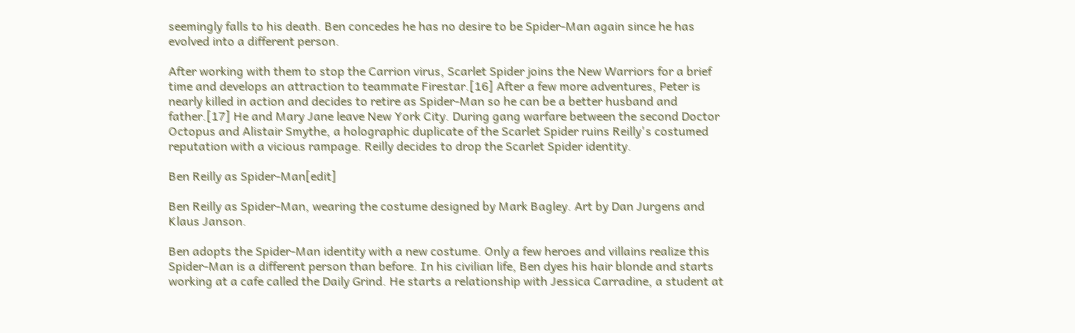seemingly falls to his death. Ben concedes he has no desire to be Spider-Man again since he has evolved into a different person.

After working with them to stop the Carrion virus, Scarlet Spider joins the New Warriors for a brief time and develops an attraction to teammate Firestar.[16] After a few more adventures, Peter is nearly killed in action and decides to retire as Spider-Man so he can be a better husband and father.[17] He and Mary Jane leave New York City. During gang warfare between the second Doctor Octopus and Alistair Smythe, a holographic duplicate of the Scarlet Spider ruins Reilly's costumed reputation with a vicious rampage. Reilly decides to drop the Scarlet Spider identity.

Ben Reilly as Spider-Man[edit]

Ben Reilly as Spider-Man, wearing the costume designed by Mark Bagley. Art by Dan Jurgens and Klaus Janson.

Ben adopts the Spider-Man identity with a new costume. Only a few heroes and villains realize this Spider-Man is a different person than before. In his civilian life, Ben dyes his hair blonde and starts working at a cafe called the Daily Grind. He starts a relationship with Jessica Carradine, a student at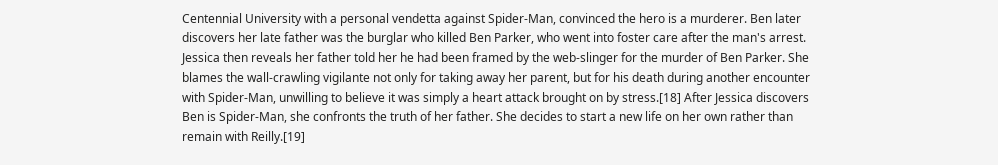Centennial University with a personal vendetta against Spider-Man, convinced the hero is a murderer. Ben later discovers her late father was the burglar who killed Ben Parker, who went into foster care after the man's arrest. Jessica then reveals her father told her he had been framed by the web-slinger for the murder of Ben Parker. She blames the wall-crawling vigilante not only for taking away her parent, but for his death during another encounter with Spider-Man, unwilling to believe it was simply a heart attack brought on by stress.[18] After Jessica discovers Ben is Spider-Man, she confronts the truth of her father. She decides to start a new life on her own rather than remain with Reilly.[19]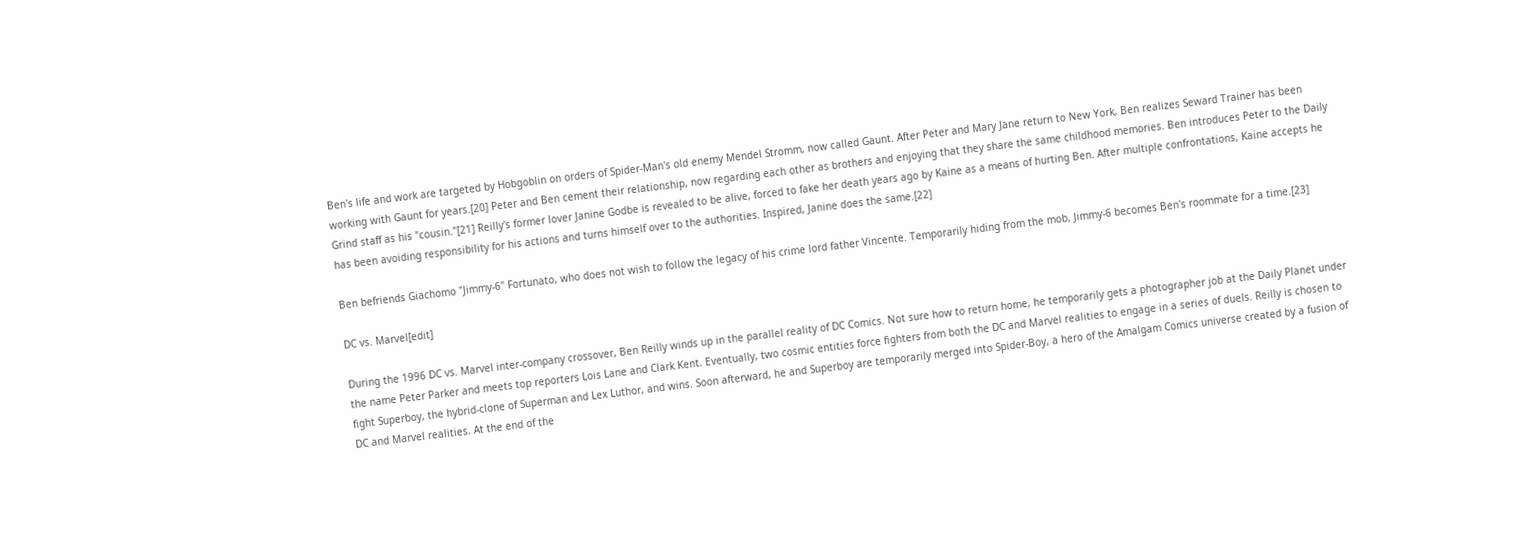Ben's life and work are targeted by Hobgoblin on orders of Spider-Man's old enemy Mendel Stromm, now called Gaunt. After Peter and Mary Jane return to New York, Ben realizes Seward Trainer has been working with Gaunt for years.[20] Peter and Ben cement their relationship, now regarding each other as brothers and enjoying that they share the same childhood memories. Ben introduces Peter to the Daily Grind staff as his "cousin."[21] Reilly's former lover Janine Godbe is revealed to be alive, forced to fake her death years ago by Kaine as a means of hurting Ben. After multiple confrontations, Kaine accepts he has been avoiding responsibility for his actions and turns himself over to the authorities. Inspired, Janine does the same.[22]

Ben befriends Giachomo "Jimmy-6" Fortunato, who does not wish to follow the legacy of his crime lord father Vincente. Temporarily hiding from the mob, Jimmy-6 becomes Ben's roommate for a time.[23]

DC vs. Marvel[edit]

During the 1996 DC vs. Marvel inter-company crossover, Ben Reilly winds up in the parallel reality of DC Comics. Not sure how to return home, he temporarily gets a photographer job at the Daily Planet under the name Peter Parker and meets top reporters Lois Lane and Clark Kent. Eventually, two cosmic entities force fighters from both the DC and Marvel realities to engage in a series of duels. Reilly is chosen to fight Superboy, the hybrid-clone of Superman and Lex Luthor, and wins. Soon afterward, he and Superboy are temporarily merged into Spider-Boy, a hero of the Amalgam Comics universe created by a fusion of DC and Marvel realities. At the end of the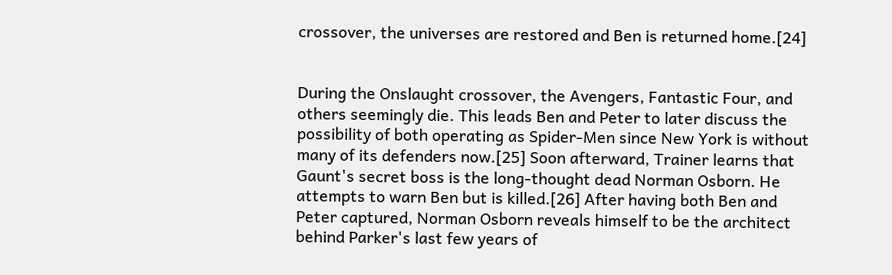crossover, the universes are restored and Ben is returned home.[24]


During the Onslaught crossover, the Avengers, Fantastic Four, and others seemingly die. This leads Ben and Peter to later discuss the possibility of both operating as Spider-Men since New York is without many of its defenders now.[25] Soon afterward, Trainer learns that Gaunt's secret boss is the long-thought dead Norman Osborn. He attempts to warn Ben but is killed.[26] After having both Ben and Peter captured, Norman Osborn reveals himself to be the architect behind Parker's last few years of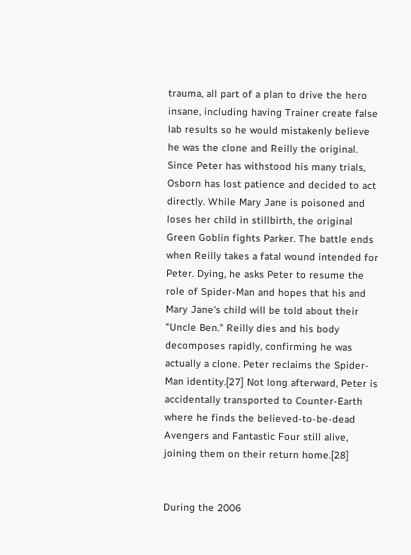trauma, all part of a plan to drive the hero insane, including having Trainer create false lab results so he would mistakenly believe he was the clone and Reilly the original. Since Peter has withstood his many trials, Osborn has lost patience and decided to act directly. While Mary Jane is poisoned and loses her child in stillbirth, the original Green Goblin fights Parker. The battle ends when Reilly takes a fatal wound intended for Peter. Dying, he asks Peter to resume the role of Spider-Man and hopes that his and Mary Jane's child will be told about their "Uncle Ben." Reilly dies and his body decomposes rapidly, confirming he was actually a clone. Peter reclaims the Spider-Man identity.[27] Not long afterward, Peter is accidentally transported to Counter-Earth where he finds the believed-to-be-dead Avengers and Fantastic Four still alive, joining them on their return home.[28]


During the 2006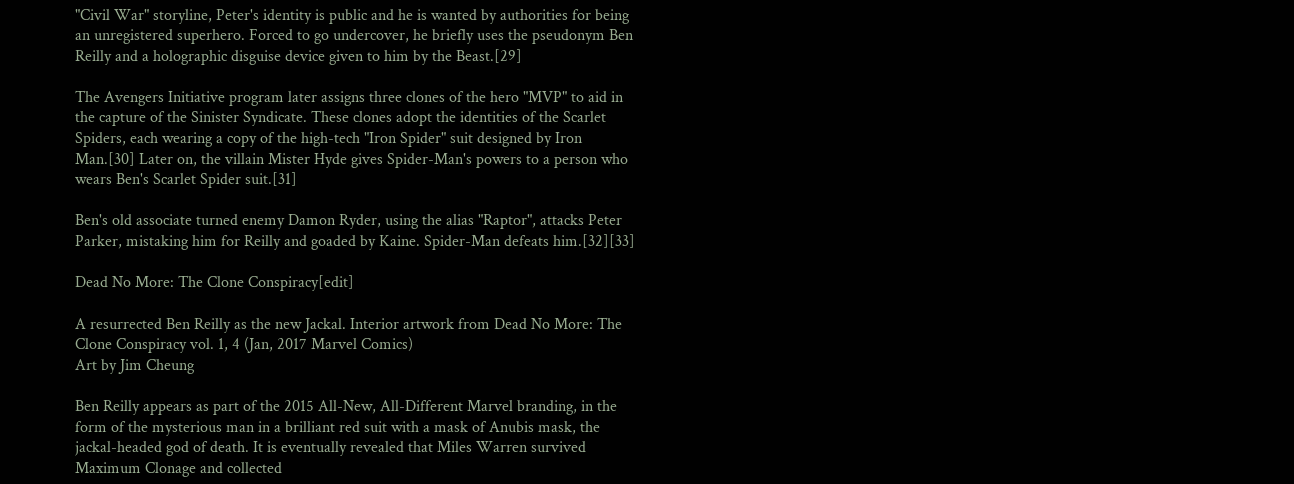"Civil War" storyline, Peter's identity is public and he is wanted by authorities for being an unregistered superhero. Forced to go undercover, he briefly uses the pseudonym Ben Reilly and a holographic disguise device given to him by the Beast.[29]

The Avengers Initiative program later assigns three clones of the hero "MVP" to aid in the capture of the Sinister Syndicate. These clones adopt the identities of the Scarlet Spiders, each wearing a copy of the high-tech "Iron Spider" suit designed by Iron Man.[30] Later on, the villain Mister Hyde gives Spider-Man's powers to a person who wears Ben's Scarlet Spider suit.[31]

Ben's old associate turned enemy Damon Ryder, using the alias "Raptor", attacks Peter Parker, mistaking him for Reilly and goaded by Kaine. Spider-Man defeats him.[32][33]

Dead No More: The Clone Conspiracy[edit]

A resurrected Ben Reilly as the new Jackal. Interior artwork from Dead No More: The Clone Conspiracy vol. 1, 4 (Jan, 2017 Marvel Comics)
Art by Jim Cheung

Ben Reilly appears as part of the 2015 All-New, All-Different Marvel branding, in the form of the mysterious man in a brilliant red suit with a mask of Anubis mask, the jackal-headed god of death. It is eventually revealed that Miles Warren survived Maximum Clonage and collected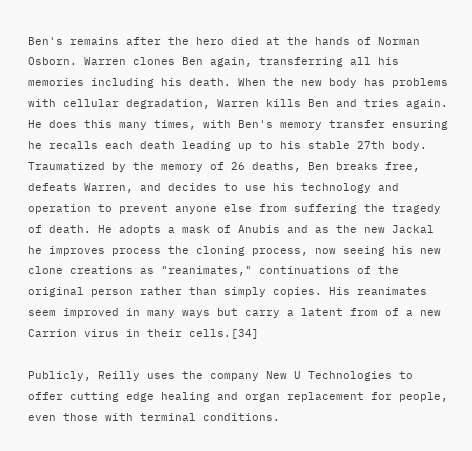Ben's remains after the hero died at the hands of Norman Osborn. Warren clones Ben again, transferring all his memories including his death. When the new body has problems with cellular degradation, Warren kills Ben and tries again. He does this many times, with Ben's memory transfer ensuring he recalls each death leading up to his stable 27th body. Traumatized by the memory of 26 deaths, Ben breaks free, defeats Warren, and decides to use his technology and operation to prevent anyone else from suffering the tragedy of death. He adopts a mask of Anubis and as the new Jackal he improves process the cloning process, now seeing his new clone creations as "reanimates," continuations of the original person rather than simply copies. His reanimates seem improved in many ways but carry a latent from of a new Carrion virus in their cells.[34]

Publicly, Reilly uses the company New U Technologies to offer cutting edge healing and organ replacement for people, even those with terminal conditions.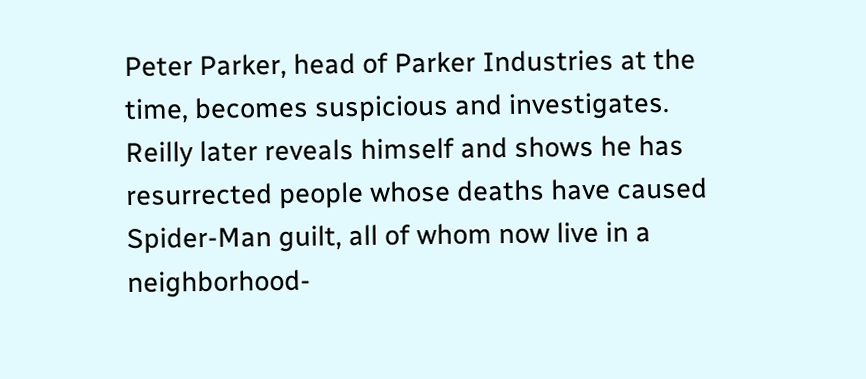Peter Parker, head of Parker Industries at the time, becomes suspicious and investigates. Reilly later reveals himself and shows he has resurrected people whose deaths have caused Spider-Man guilt, all of whom now live in a neighborhood-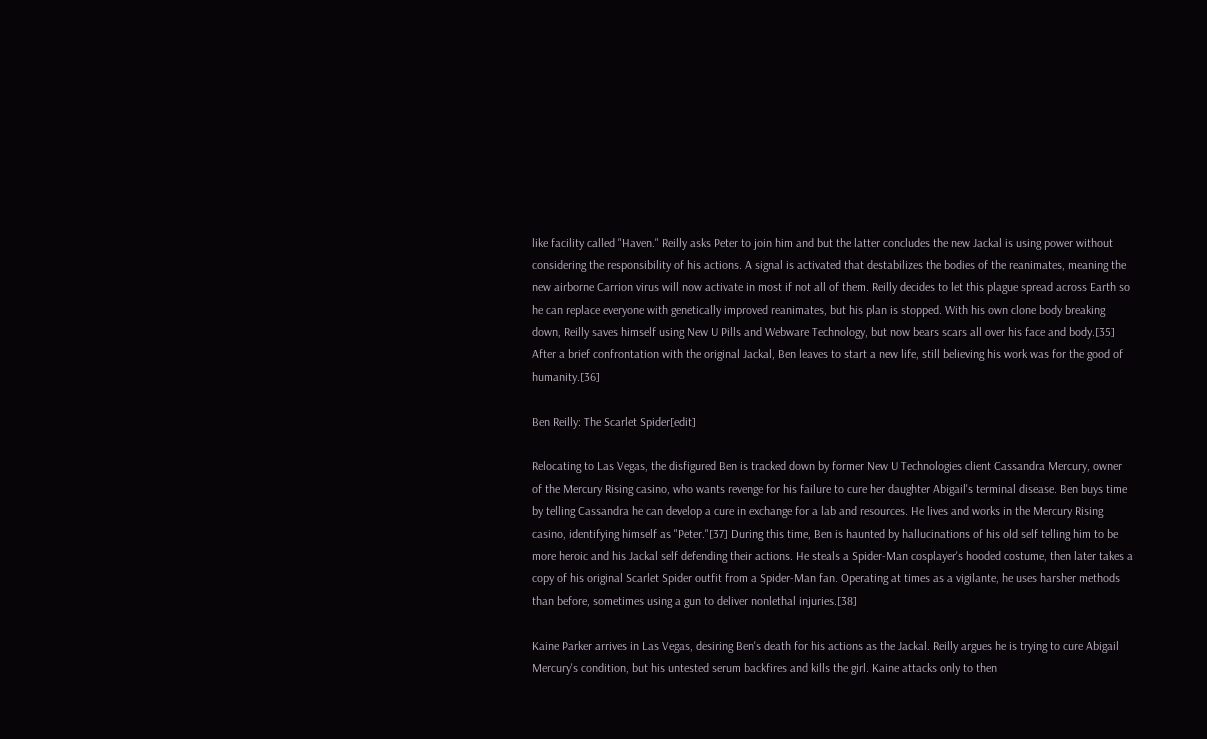like facility called "Haven." Reilly asks Peter to join him and but the latter concludes the new Jackal is using power without considering the responsibility of his actions. A signal is activated that destabilizes the bodies of the reanimates, meaning the new airborne Carrion virus will now activate in most if not all of them. Reilly decides to let this plague spread across Earth so he can replace everyone with genetically improved reanimates, but his plan is stopped. With his own clone body breaking down, Reilly saves himself using New U Pills and Webware Technology, but now bears scars all over his face and body.[35] After a brief confrontation with the original Jackal, Ben leaves to start a new life, still believing his work was for the good of humanity.[36]

Ben Reilly: The Scarlet Spider[edit]

Relocating to Las Vegas, the disfigured Ben is tracked down by former New U Technologies client Cassandra Mercury, owner of the Mercury Rising casino, who wants revenge for his failure to cure her daughter Abigail's terminal disease. Ben buys time by telling Cassandra he can develop a cure in exchange for a lab and resources. He lives and works in the Mercury Rising casino, identifying himself as "Peter."[37] During this time, Ben is haunted by hallucinations of his old self telling him to be more heroic and his Jackal self defending their actions. He steals a Spider-Man cosplayer's hooded costume, then later takes a copy of his original Scarlet Spider outfit from a Spider-Man fan. Operating at times as a vigilante, he uses harsher methods than before, sometimes using a gun to deliver nonlethal injuries.[38]

Kaine Parker arrives in Las Vegas, desiring Ben's death for his actions as the Jackal. Reilly argues he is trying to cure Abigail Mercury's condition, but his untested serum backfires and kills the girl. Kaine attacks only to then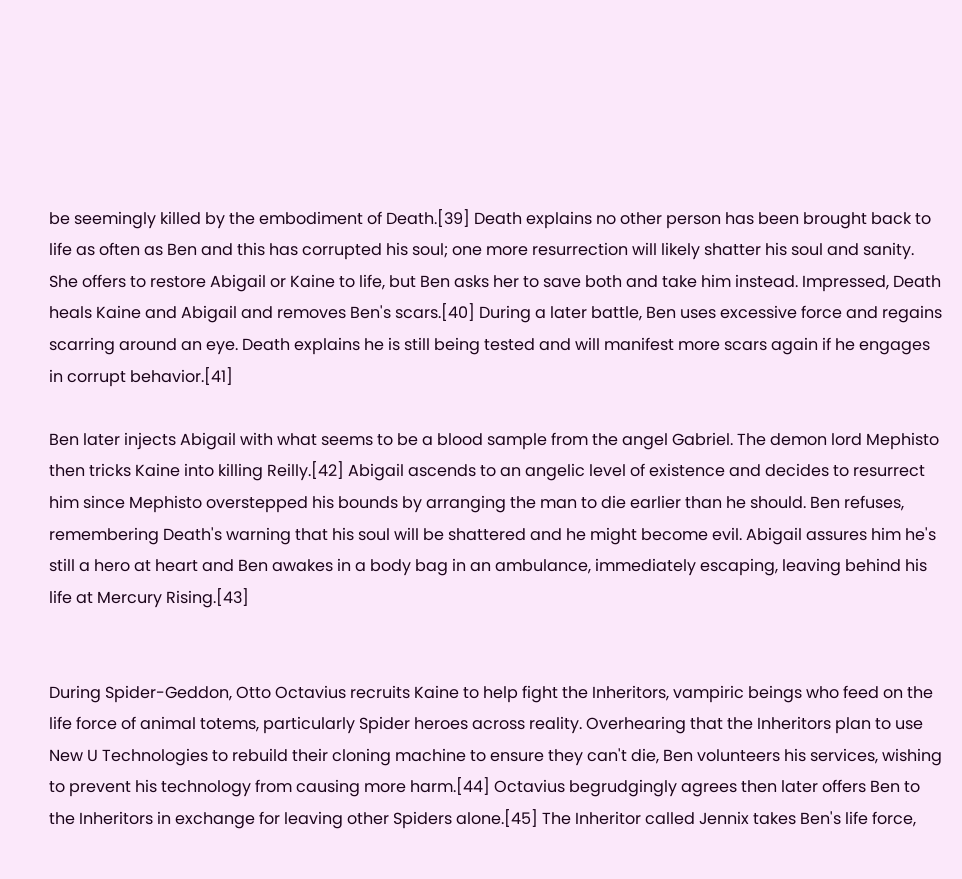be seemingly killed by the embodiment of Death.[39] Death explains no other person has been brought back to life as often as Ben and this has corrupted his soul; one more resurrection will likely shatter his soul and sanity. She offers to restore Abigail or Kaine to life, but Ben asks her to save both and take him instead. Impressed, Death heals Kaine and Abigail and removes Ben's scars.[40] During a later battle, Ben uses excessive force and regains scarring around an eye. Death explains he is still being tested and will manifest more scars again if he engages in corrupt behavior.[41]

Ben later injects Abigail with what seems to be a blood sample from the angel Gabriel. The demon lord Mephisto then tricks Kaine into killing Reilly.[42] Abigail ascends to an angelic level of existence and decides to resurrect him since Mephisto overstepped his bounds by arranging the man to die earlier than he should. Ben refuses, remembering Death's warning that his soul will be shattered and he might become evil. Abigail assures him he's still a hero at heart and Ben awakes in a body bag in an ambulance, immediately escaping, leaving behind his life at Mercury Rising.[43]


During Spider-Geddon, Otto Octavius recruits Kaine to help fight the Inheritors, vampiric beings who feed on the life force of animal totems, particularly Spider heroes across reality. Overhearing that the Inheritors plan to use New U Technologies to rebuild their cloning machine to ensure they can't die, Ben volunteers his services, wishing to prevent his technology from causing more harm.[44] Octavius begrudgingly agrees then later offers Ben to the Inheritors in exchange for leaving other Spiders alone.[45] The Inheritor called Jennix takes Ben's life force,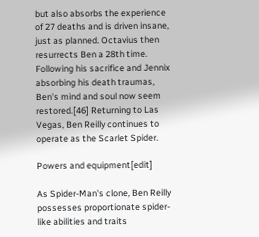but also absorbs the experience of 27 deaths and is driven insane, just as planned. Octavius then resurrects Ben a 28th time. Following his sacrifice and Jennix absorbing his death traumas, Ben's mind and soul now seem restored.[46] Returning to Las Vegas, Ben Reilly continues to operate as the Scarlet Spider.

Powers and equipment[edit]

As Spider-Man's clone, Ben Reilly possesses proportionate spider-like abilities and traits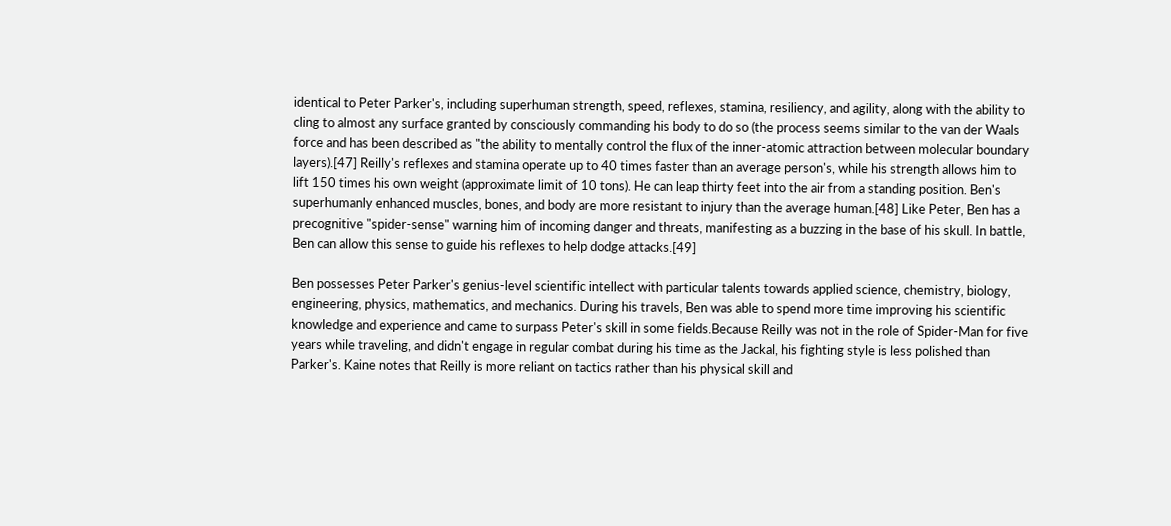identical to Peter Parker's, including superhuman strength, speed, reflexes, stamina, resiliency, and agility, along with the ability to cling to almost any surface granted by consciously commanding his body to do so (the process seems similar to the van der Waals force and has been described as "the ability to mentally control the flux of the inner-atomic attraction between molecular boundary layers).[47] Reilly's reflexes and stamina operate up to 40 times faster than an average person's, while his strength allows him to lift 150 times his own weight (approximate limit of 10 tons). He can leap thirty feet into the air from a standing position. Ben's superhumanly enhanced muscles, bones, and body are more resistant to injury than the average human.[48] Like Peter, Ben has a precognitive "spider-sense" warning him of incoming danger and threats, manifesting as a buzzing in the base of his skull. In battle, Ben can allow this sense to guide his reflexes to help dodge attacks.[49]

Ben possesses Peter Parker's genius-level scientific intellect with particular talents towards applied science, chemistry, biology, engineering, physics, mathematics, and mechanics. During his travels, Ben was able to spend more time improving his scientific knowledge and experience and came to surpass Peter's skill in some fields.Because Reilly was not in the role of Spider-Man for five years while traveling, and didn't engage in regular combat during his time as the Jackal, his fighting style is less polished than Parker's. Kaine notes that Reilly is more reliant on tactics rather than his physical skill and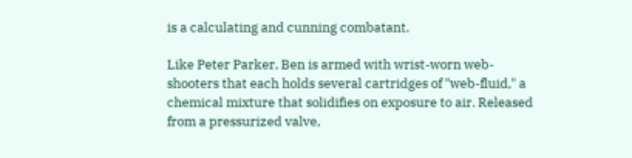is a calculating and cunning combatant.

Like Peter Parker, Ben is armed with wrist-worn web-shooters that each holds several cartridges of "web-fluid," a chemical mixture that solidifies on exposure to air. Released from a pressurized valve,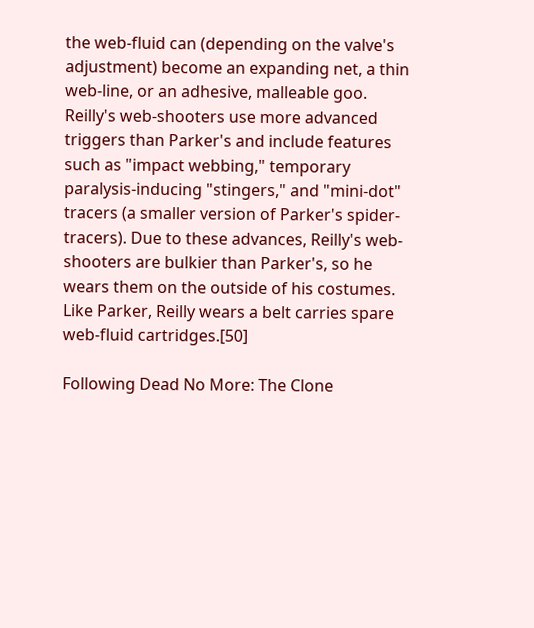the web-fluid can (depending on the valve's adjustment) become an expanding net, a thin web-line, or an adhesive, malleable goo. Reilly's web-shooters use more advanced triggers than Parker's and include features such as "impact webbing," temporary paralysis-inducing "stingers," and "mini-dot" tracers (a smaller version of Parker's spider-tracers). Due to these advances, Reilly's web-shooters are bulkier than Parker's, so he wears them on the outside of his costumes. Like Parker, Reilly wears a belt carries spare web-fluid cartridges.[50]

Following Dead No More: The Clone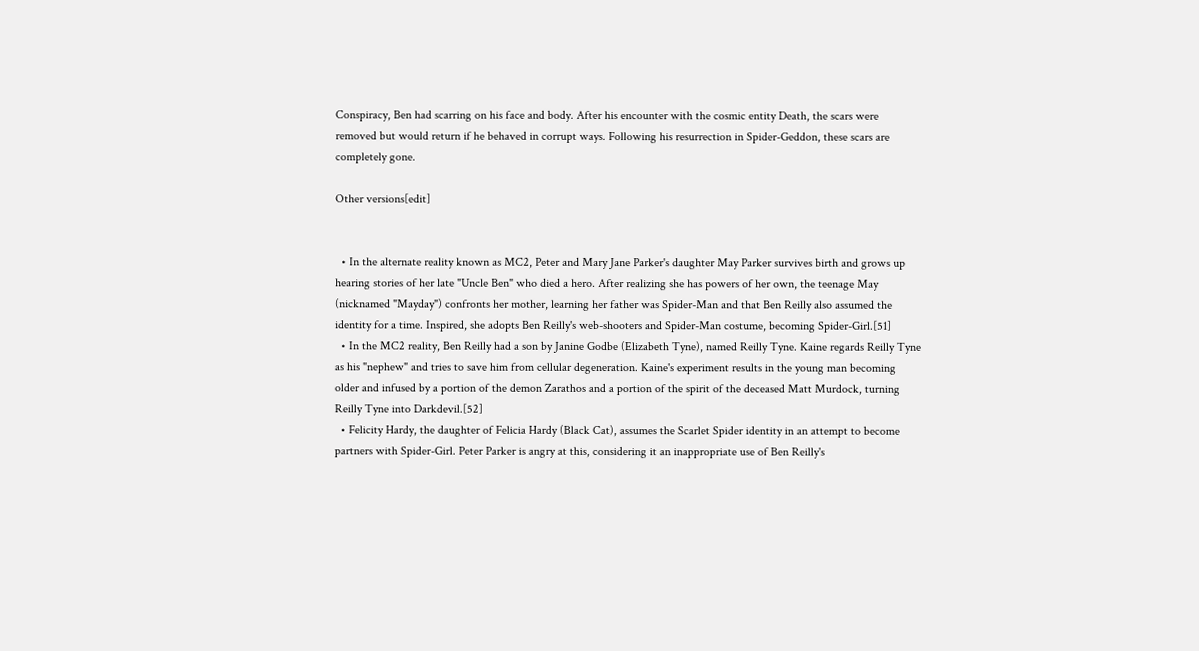Conspiracy, Ben had scarring on his face and body. After his encounter with the cosmic entity Death, the scars were removed but would return if he behaved in corrupt ways. Following his resurrection in Spider-Geddon, these scars are completely gone.

Other versions[edit]


  • In the alternate reality known as MC2, Peter and Mary Jane Parker's daughter May Parker survives birth and grows up hearing stories of her late "Uncle Ben" who died a hero. After realizing she has powers of her own, the teenage May (nicknamed "Mayday") confronts her mother, learning her father was Spider-Man and that Ben Reilly also assumed the identity for a time. Inspired, she adopts Ben Reilly's web-shooters and Spider-Man costume, becoming Spider-Girl.[51]
  • In the MC2 reality, Ben Reilly had a son by Janine Godbe (Elizabeth Tyne), named Reilly Tyne. Kaine regards Reilly Tyne as his "nephew" and tries to save him from cellular degeneration. Kaine's experiment results in the young man becoming older and infused by a portion of the demon Zarathos and a portion of the spirit of the deceased Matt Murdock, turning Reilly Tyne into Darkdevil.[52]
  • Felicity Hardy, the daughter of Felicia Hardy (Black Cat), assumes the Scarlet Spider identity in an attempt to become partners with Spider-Girl. Peter Parker is angry at this, considering it an inappropriate use of Ben Reilly's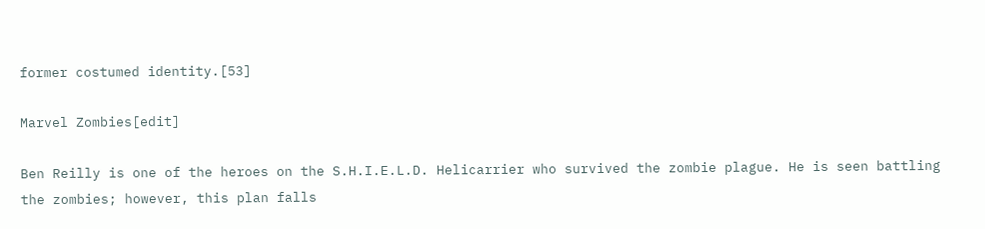former costumed identity.[53]

Marvel Zombies[edit]

Ben Reilly is one of the heroes on the S.H.I.E.L.D. Helicarrier who survived the zombie plague. He is seen battling the zombies; however, this plan falls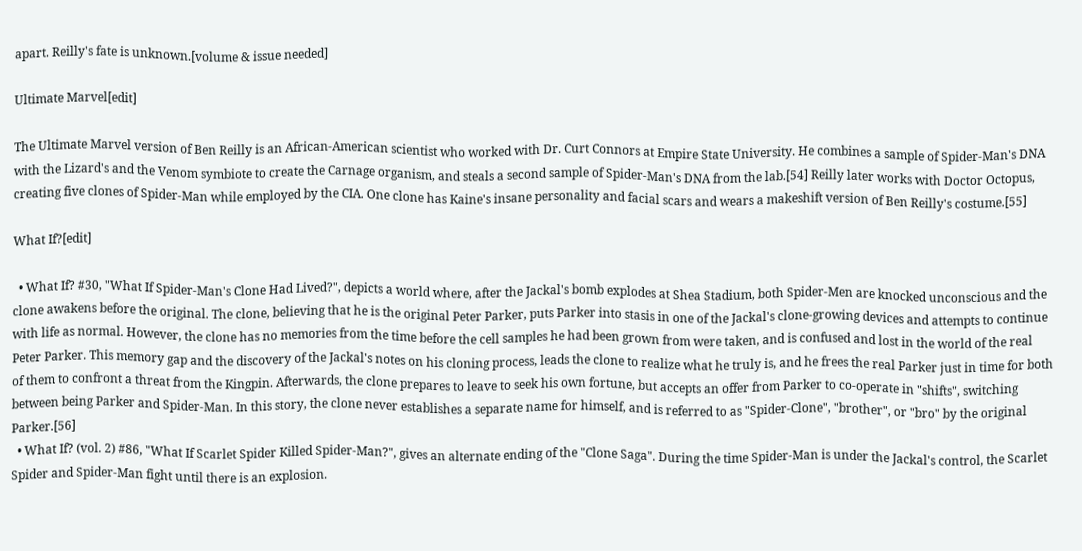apart. Reilly's fate is unknown.[volume & issue needed]

Ultimate Marvel[edit]

The Ultimate Marvel version of Ben Reilly is an African-American scientist who worked with Dr. Curt Connors at Empire State University. He combines a sample of Spider-Man's DNA with the Lizard's and the Venom symbiote to create the Carnage organism, and steals a second sample of Spider-Man's DNA from the lab.[54] Reilly later works with Doctor Octopus, creating five clones of Spider-Man while employed by the CIA. One clone has Kaine's insane personality and facial scars and wears a makeshift version of Ben Reilly's costume.[55]

What If?[edit]

  • What If? #30, "What If Spider-Man's Clone Had Lived?", depicts a world where, after the Jackal's bomb explodes at Shea Stadium, both Spider-Men are knocked unconscious and the clone awakens before the original. The clone, believing that he is the original Peter Parker, puts Parker into stasis in one of the Jackal's clone-growing devices and attempts to continue with life as normal. However, the clone has no memories from the time before the cell samples he had been grown from were taken, and is confused and lost in the world of the real Peter Parker. This memory gap and the discovery of the Jackal's notes on his cloning process, leads the clone to realize what he truly is, and he frees the real Parker just in time for both of them to confront a threat from the Kingpin. Afterwards, the clone prepares to leave to seek his own fortune, but accepts an offer from Parker to co-operate in "shifts", switching between being Parker and Spider-Man. In this story, the clone never establishes a separate name for himself, and is referred to as "Spider-Clone", "brother", or "bro" by the original Parker.[56]
  • What If? (vol. 2) #86, "What If Scarlet Spider Killed Spider-Man?", gives an alternate ending of the "Clone Saga". During the time Spider-Man is under the Jackal's control, the Scarlet Spider and Spider-Man fight until there is an explosion.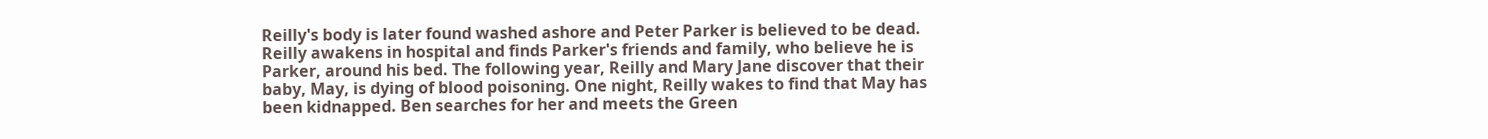Reilly's body is later found washed ashore and Peter Parker is believed to be dead. Reilly awakens in hospital and finds Parker's friends and family, who believe he is Parker, around his bed. The following year, Reilly and Mary Jane discover that their baby, May, is dying of blood poisoning. One night, Reilly wakes to find that May has been kidnapped. Ben searches for her and meets the Green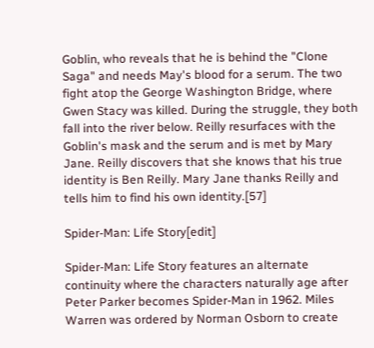Goblin, who reveals that he is behind the "Clone Saga" and needs May's blood for a serum. The two fight atop the George Washington Bridge, where Gwen Stacy was killed. During the struggle, they both fall into the river below. Reilly resurfaces with the Goblin's mask and the serum and is met by Mary Jane. Reilly discovers that she knows that his true identity is Ben Reilly. Mary Jane thanks Reilly and tells him to find his own identity.[57]

Spider-Man: Life Story[edit]

Spider-Man: Life Story features an alternate continuity where the characters naturally age after Peter Parker becomes Spider-Man in 1962. Miles Warren was ordered by Norman Osborn to create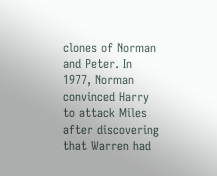clones of Norman and Peter. In 1977, Norman convinced Harry to attack Miles after discovering that Warren had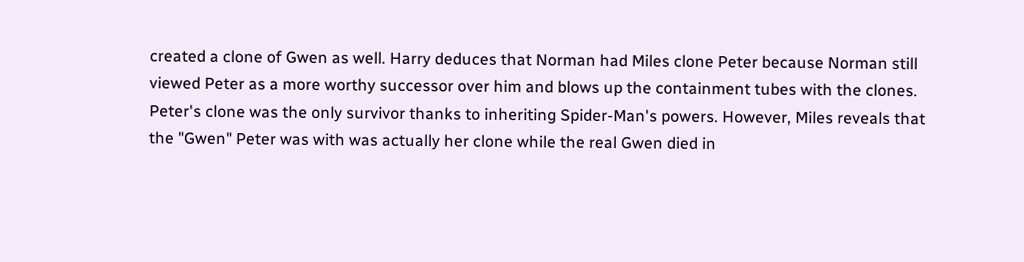created a clone of Gwen as well. Harry deduces that Norman had Miles clone Peter because Norman still viewed Peter as a more worthy successor over him and blows up the containment tubes with the clones. Peter's clone was the only survivor thanks to inheriting Spider-Man's powers. However, Miles reveals that the "Gwen" Peter was with was actually her clone while the real Gwen died in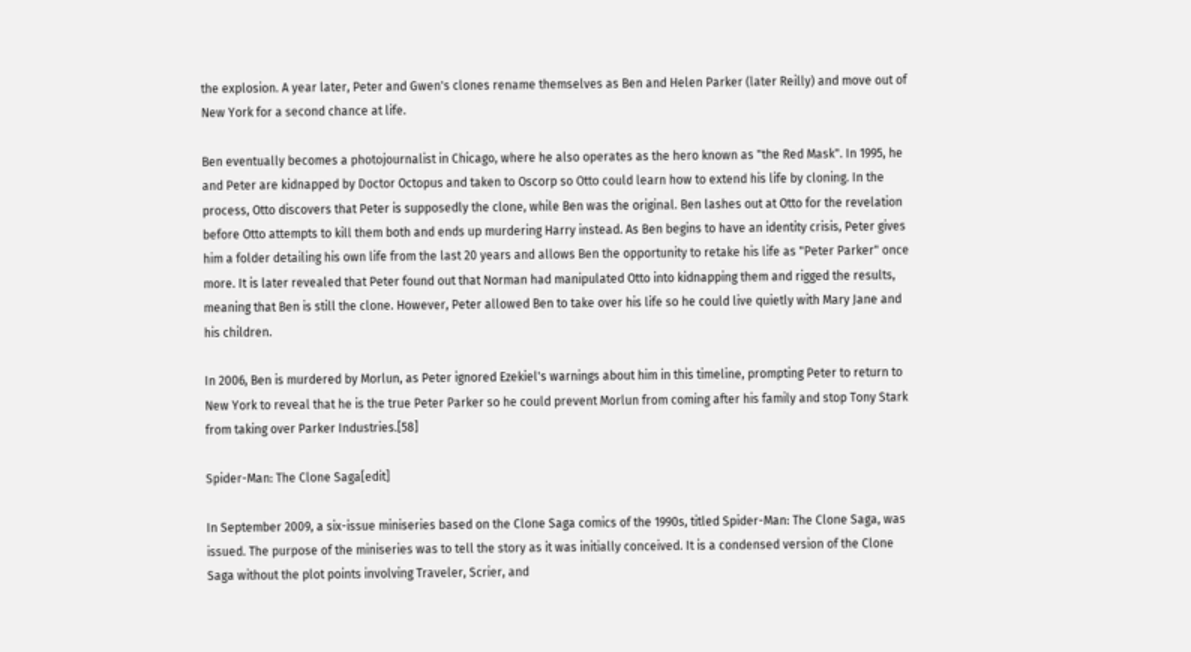the explosion. A year later, Peter and Gwen's clones rename themselves as Ben and Helen Parker (later Reilly) and move out of New York for a second chance at life.

Ben eventually becomes a photojournalist in Chicago, where he also operates as the hero known as "the Red Mask". In 1995, he and Peter are kidnapped by Doctor Octopus and taken to Oscorp so Otto could learn how to extend his life by cloning. In the process, Otto discovers that Peter is supposedly the clone, while Ben was the original. Ben lashes out at Otto for the revelation before Otto attempts to kill them both and ends up murdering Harry instead. As Ben begins to have an identity crisis, Peter gives him a folder detailing his own life from the last 20 years and allows Ben the opportunity to retake his life as "Peter Parker" once more. It is later revealed that Peter found out that Norman had manipulated Otto into kidnapping them and rigged the results, meaning that Ben is still the clone. However, Peter allowed Ben to take over his life so he could live quietly with Mary Jane and his children.

In 2006, Ben is murdered by Morlun, as Peter ignored Ezekiel's warnings about him in this timeline, prompting Peter to return to New York to reveal that he is the true Peter Parker so he could prevent Morlun from coming after his family and stop Tony Stark from taking over Parker Industries.[58]

Spider-Man: The Clone Saga[edit]

In September 2009, a six-issue miniseries based on the Clone Saga comics of the 1990s, titled Spider-Man: The Clone Saga, was issued. The purpose of the miniseries was to tell the story as it was initially conceived. It is a condensed version of the Clone Saga without the plot points involving Traveler, Scrier, and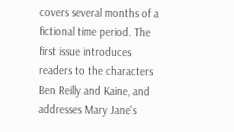covers several months of a fictional time period. The first issue introduces readers to the characters Ben Reilly and Kaine, and addresses Mary Jane's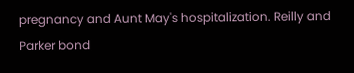pregnancy and Aunt May's hospitalization. Reilly and Parker bond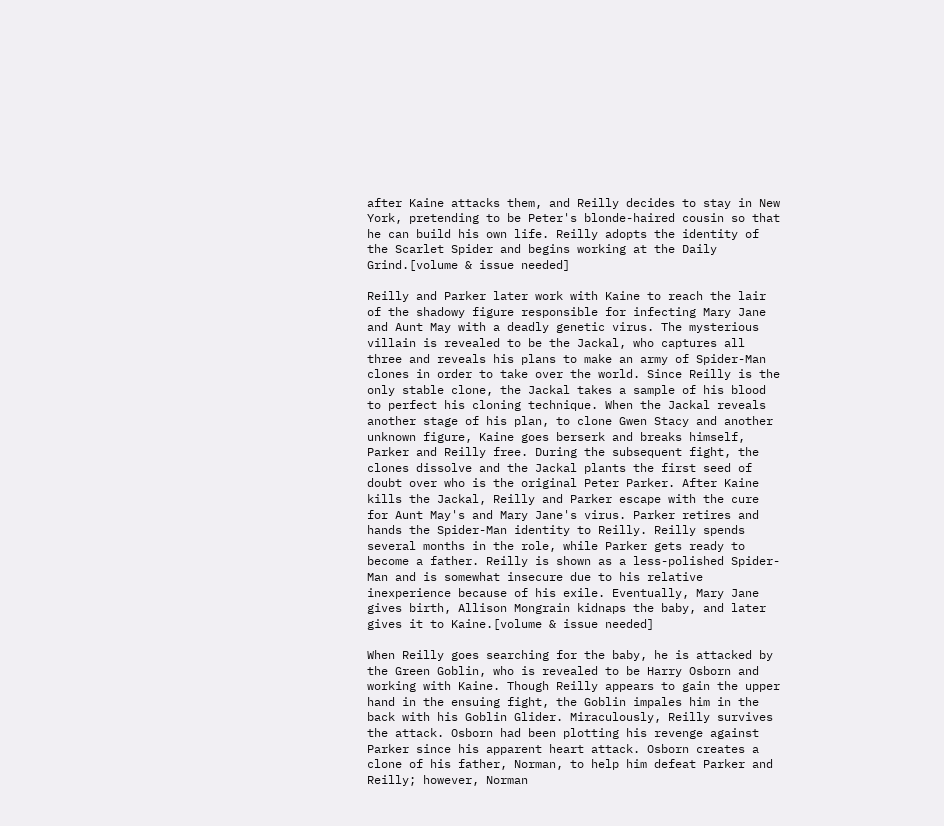after Kaine attacks them, and Reilly decides to stay in New York, pretending to be Peter's blonde-haired cousin so that he can build his own life. Reilly adopts the identity of the Scarlet Spider and begins working at the Daily Grind.[volume & issue needed]

Reilly and Parker later work with Kaine to reach the lair of the shadowy figure responsible for infecting Mary Jane and Aunt May with a deadly genetic virus. The mysterious villain is revealed to be the Jackal, who captures all three and reveals his plans to make an army of Spider-Man clones in order to take over the world. Since Reilly is the only stable clone, the Jackal takes a sample of his blood to perfect his cloning technique. When the Jackal reveals another stage of his plan, to clone Gwen Stacy and another unknown figure, Kaine goes berserk and breaks himself, Parker and Reilly free. During the subsequent fight, the clones dissolve and the Jackal plants the first seed of doubt over who is the original Peter Parker. After Kaine kills the Jackal, Reilly and Parker escape with the cure for Aunt May's and Mary Jane's virus. Parker retires and hands the Spider-Man identity to Reilly. Reilly spends several months in the role, while Parker gets ready to become a father. Reilly is shown as a less-polished Spider-Man and is somewhat insecure due to his relative inexperience because of his exile. Eventually, Mary Jane gives birth, Allison Mongrain kidnaps the baby, and later gives it to Kaine.[volume & issue needed]

When Reilly goes searching for the baby, he is attacked by the Green Goblin, who is revealed to be Harry Osborn and working with Kaine. Though Reilly appears to gain the upper hand in the ensuing fight, the Goblin impales him in the back with his Goblin Glider. Miraculously, Reilly survives the attack. Osborn had been plotting his revenge against Parker since his apparent heart attack. Osborn creates a clone of his father, Norman, to help him defeat Parker and Reilly; however, Norman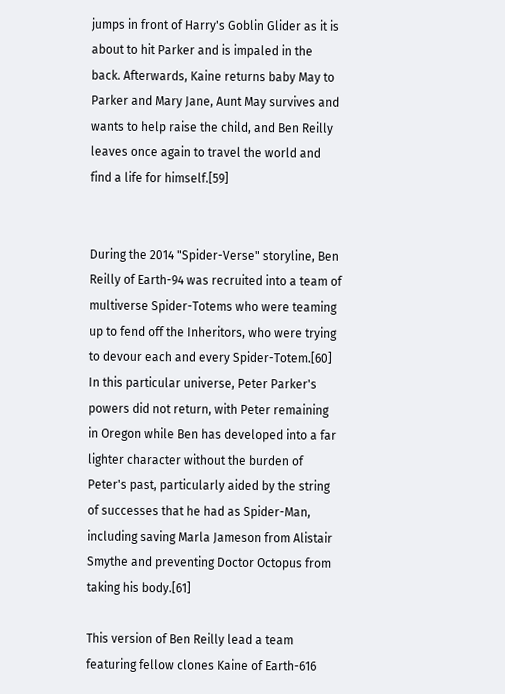jumps in front of Harry's Goblin Glider as it is about to hit Parker and is impaled in the back. Afterwards, Kaine returns baby May to Parker and Mary Jane, Aunt May survives and wants to help raise the child, and Ben Reilly leaves once again to travel the world and find a life for himself.[59]


During the 2014 "Spider-Verse" storyline, Ben Reilly of Earth-94 was recruited into a team of multiverse Spider-Totems who were teaming up to fend off the Inheritors, who were trying to devour each and every Spider-Totem.[60] In this particular universe, Peter Parker's powers did not return, with Peter remaining in Oregon while Ben has developed into a far lighter character without the burden of Peter's past, particularly aided by the string of successes that he had as Spider-Man, including saving Marla Jameson from Alistair Smythe and preventing Doctor Octopus from taking his body.[61]

This version of Ben Reilly lead a team featuring fellow clones Kaine of Earth-616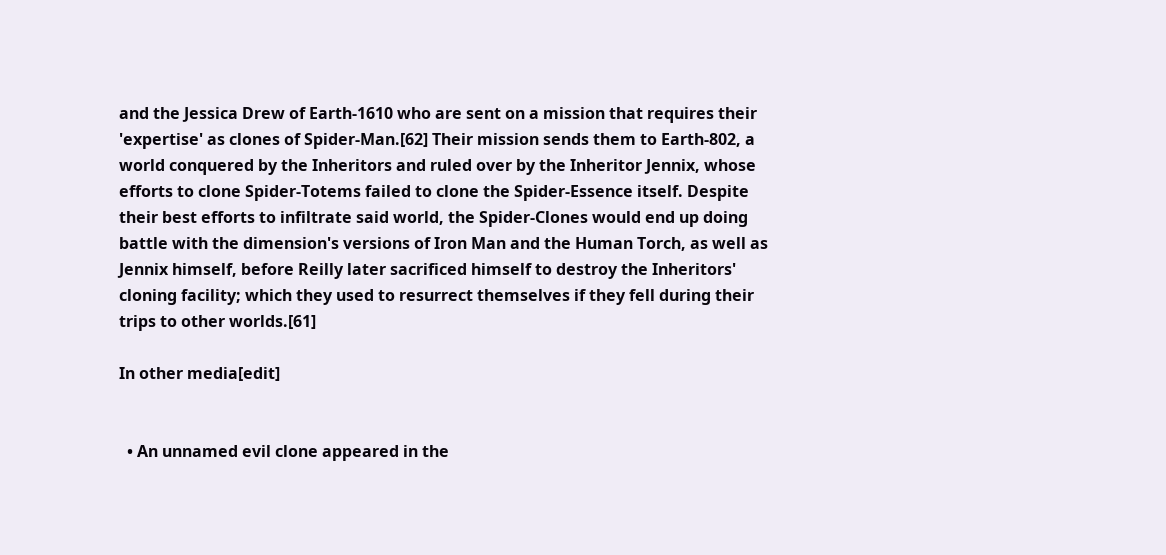and the Jessica Drew of Earth-1610 who are sent on a mission that requires their 'expertise' as clones of Spider-Man.[62] Their mission sends them to Earth-802, a world conquered by the Inheritors and ruled over by the Inheritor Jennix, whose efforts to clone Spider-Totems failed to clone the Spider-Essence itself. Despite their best efforts to infiltrate said world, the Spider-Clones would end up doing battle with the dimension's versions of Iron Man and the Human Torch, as well as Jennix himself, before Reilly later sacrificed himself to destroy the Inheritors' cloning facility; which they used to resurrect themselves if they fell during their trips to other worlds.[61]

In other media[edit]


  • An unnamed evil clone appeared in the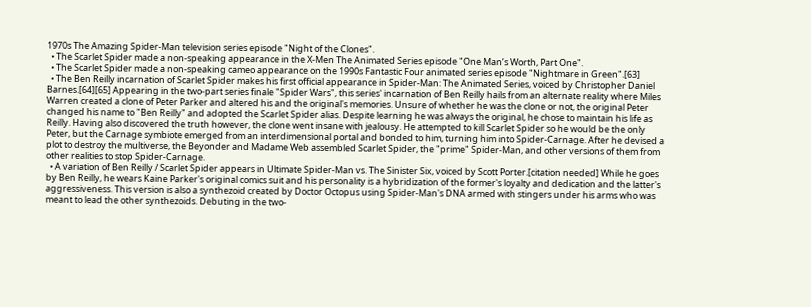1970s The Amazing Spider-Man television series episode "Night of the Clones".
  • The Scarlet Spider made a non-speaking appearance in the X-Men The Animated Series episode "One Man’s Worth, Part One".
  • The Scarlet Spider made a non-speaking cameo appearance on the 1990s Fantastic Four animated series episode "Nightmare in Green".[63]
  • The Ben Reilly incarnation of Scarlet Spider makes his first official appearance in Spider-Man: The Animated Series, voiced by Christopher Daniel Barnes.[64][65] Appearing in the two-part series finale "Spider Wars", this series' incarnation of Ben Reilly hails from an alternate reality where Miles Warren created a clone of Peter Parker and altered his and the original's memories. Unsure of whether he was the clone or not, the original Peter changed his name to "Ben Reilly" and adopted the Scarlet Spider alias. Despite learning he was always the original, he chose to maintain his life as Reilly. Having also discovered the truth however, the clone went insane with jealousy. He attempted to kill Scarlet Spider so he would be the only Peter, but the Carnage symbiote emerged from an interdimensional portal and bonded to him, turning him into Spider-Carnage. After he devised a plot to destroy the multiverse, the Beyonder and Madame Web assembled Scarlet Spider, the "prime" Spider-Man, and other versions of them from other realities to stop Spider-Carnage.
  • A variation of Ben Reilly / Scarlet Spider appears in Ultimate Spider-Man vs. The Sinister Six, voiced by Scott Porter.[citation needed] While he goes by Ben Reilly, he wears Kaine Parker's original comics suit and his personality is a hybridization of the former's loyalty and dedication and the latter's aggressiveness. This version is also a synthezoid created by Doctor Octopus using Spider-Man's DNA armed with stingers under his arms who was meant to lead the other synthezoids. Debuting in the two-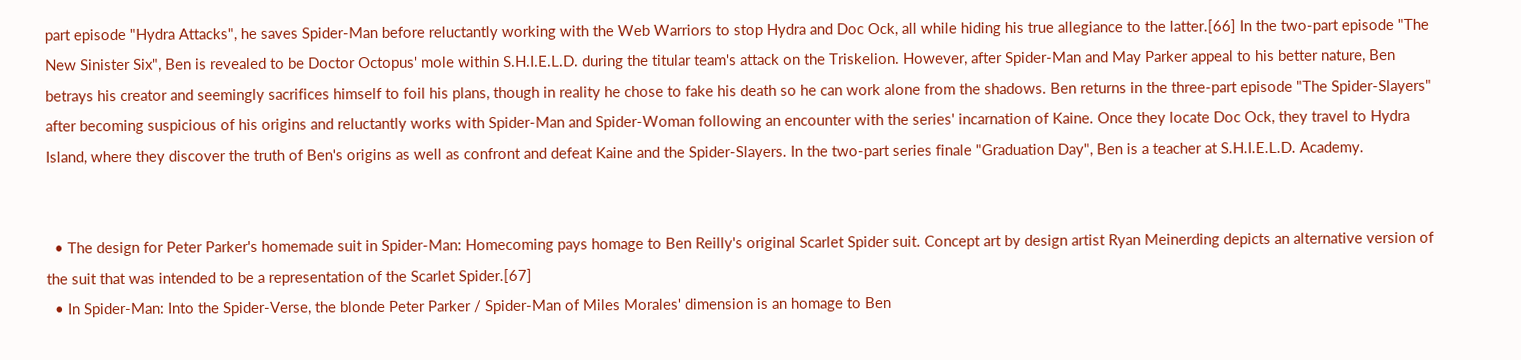part episode "Hydra Attacks", he saves Spider-Man before reluctantly working with the Web Warriors to stop Hydra and Doc Ock, all while hiding his true allegiance to the latter.[66] In the two-part episode "The New Sinister Six", Ben is revealed to be Doctor Octopus' mole within S.H.I.E.L.D. during the titular team's attack on the Triskelion. However, after Spider-Man and May Parker appeal to his better nature, Ben betrays his creator and seemingly sacrifices himself to foil his plans, though in reality he chose to fake his death so he can work alone from the shadows. Ben returns in the three-part episode "The Spider-Slayers" after becoming suspicious of his origins and reluctantly works with Spider-Man and Spider-Woman following an encounter with the series' incarnation of Kaine. Once they locate Doc Ock, they travel to Hydra Island, where they discover the truth of Ben's origins as well as confront and defeat Kaine and the Spider-Slayers. In the two-part series finale "Graduation Day", Ben is a teacher at S.H.I.E.L.D. Academy.


  • The design for Peter Parker's homemade suit in Spider-Man: Homecoming pays homage to Ben Reilly's original Scarlet Spider suit. Concept art by design artist Ryan Meinerding depicts an alternative version of the suit that was intended to be a representation of the Scarlet Spider.[67]
  • In Spider-Man: Into the Spider-Verse, the blonde Peter Parker / Spider-Man of Miles Morales' dimension is an homage to Ben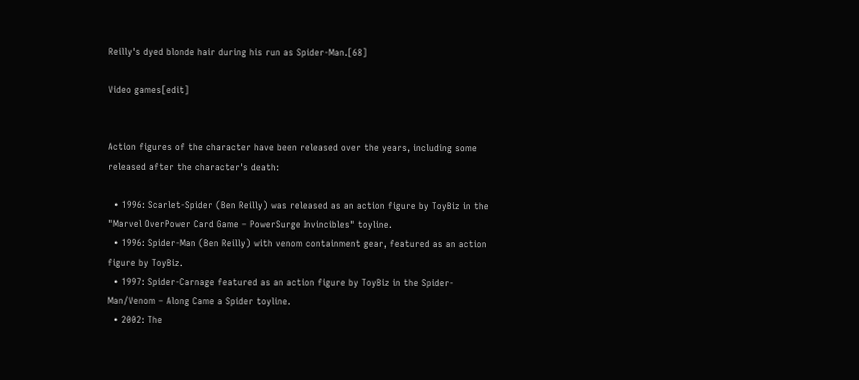Reilly's dyed blonde hair during his run as Spider-Man.[68]

Video games[edit]


Action figures of the character have been released over the years, including some released after the character's death:

  • 1996: Scarlet-Spider (Ben Reilly) was released as an action figure by ToyBiz in the "Marvel OverPower Card Game – PowerSurge Invincibles" toyline.
  • 1996: Spider-Man (Ben Reilly) with venom containment gear, featured as an action figure by ToyBiz.
  • 1997: Spider-Carnage featured as an action figure by ToyBiz in the Spider-Man/Venom – Along Came a Spider toyline.
  • 2002: The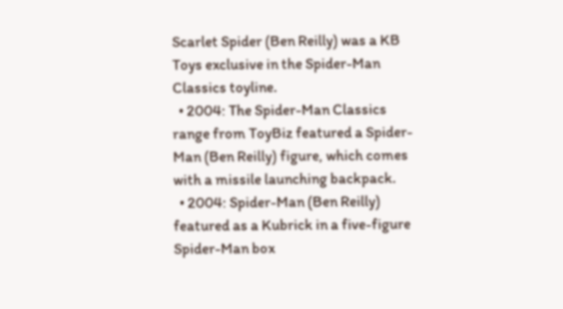Scarlet Spider (Ben Reilly) was a KB Toys exclusive in the Spider-Man Classics toyline.
  • 2004: The Spider-Man Classics range from ToyBiz featured a Spider-Man (Ben Reilly) figure, which comes with a missile launching backpack.
  • 2004: Spider-Man (Ben Reilly) featured as a Kubrick in a five-figure Spider-Man box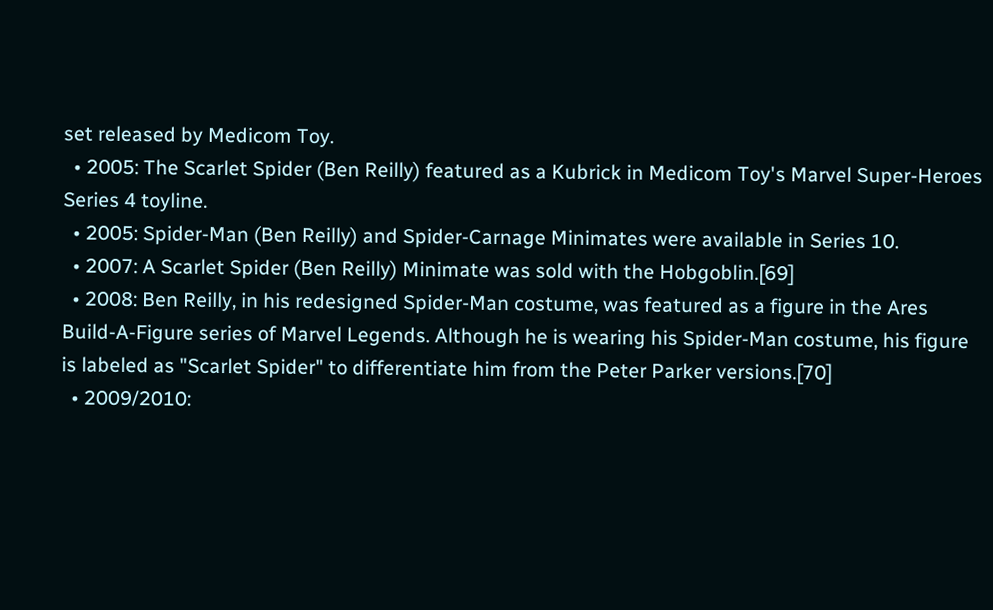set released by Medicom Toy.
  • 2005: The Scarlet Spider (Ben Reilly) featured as a Kubrick in Medicom Toy's Marvel Super-Heroes Series 4 toyline.
  • 2005: Spider-Man (Ben Reilly) and Spider-Carnage Minimates were available in Series 10.
  • 2007: A Scarlet Spider (Ben Reilly) Minimate was sold with the Hobgoblin.[69]
  • 2008: Ben Reilly, in his redesigned Spider-Man costume, was featured as a figure in the Ares Build-A-Figure series of Marvel Legends. Although he is wearing his Spider-Man costume, his figure is labeled as "Scarlet Spider" to differentiate him from the Peter Parker versions.[70]
  • 2009/2010: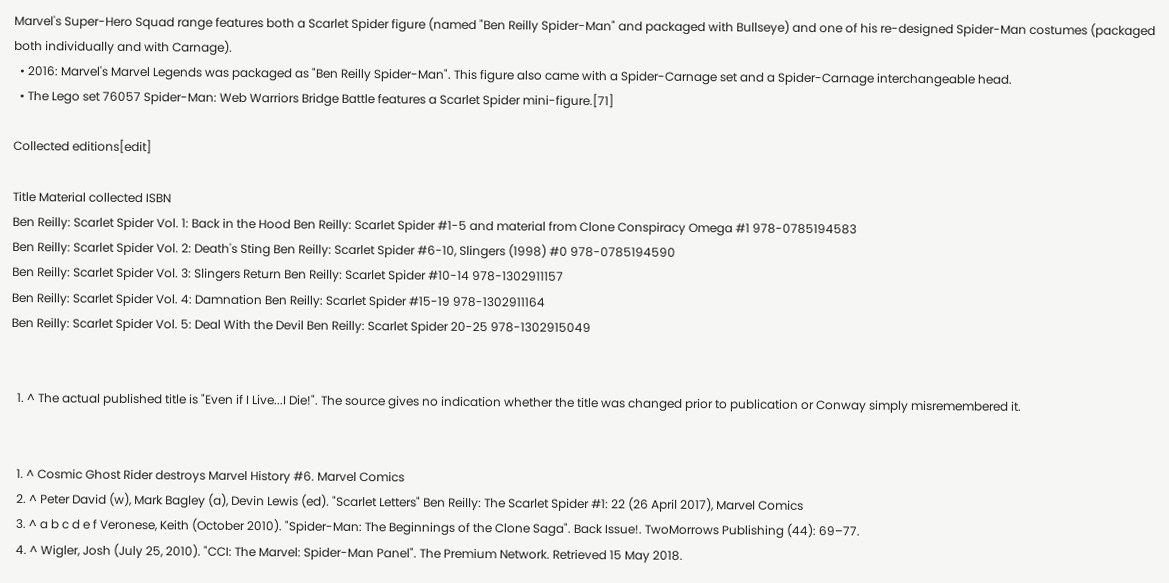Marvel's Super-Hero Squad range features both a Scarlet Spider figure (named "Ben Reilly Spider-Man" and packaged with Bullseye) and one of his re-designed Spider-Man costumes (packaged both individually and with Carnage).
  • 2016: Marvel's Marvel Legends was packaged as "Ben Reilly Spider-Man". This figure also came with a Spider-Carnage set and a Spider-Carnage interchangeable head.
  • The Lego set 76057 Spider-Man: Web Warriors Bridge Battle features a Scarlet Spider mini-figure.[71]

Collected editions[edit]

Title Material collected ISBN
Ben Reilly: Scarlet Spider Vol. 1: Back in the Hood Ben Reilly: Scarlet Spider #1-5 and material from Clone Conspiracy Omega #1 978-0785194583
Ben Reilly: Scarlet Spider Vol. 2: Death's Sting Ben Reilly: Scarlet Spider #6-10, Slingers (1998) #0 978-0785194590
Ben Reilly: Scarlet Spider Vol. 3: Slingers Return Ben Reilly: Scarlet Spider #10-14 978-1302911157
Ben Reilly: Scarlet Spider Vol. 4: Damnation Ben Reilly: Scarlet Spider #15-19 978-1302911164
Ben Reilly: Scarlet Spider Vol. 5: Deal With the Devil Ben Reilly: Scarlet Spider 20-25 978-1302915049


  1. ^ The actual published title is "Even if I Live...I Die!". The source gives no indication whether the title was changed prior to publication or Conway simply misremembered it.


  1. ^ Cosmic Ghost Rider destroys Marvel History #6. Marvel Comics
  2. ^ Peter David (w), Mark Bagley (a), Devin Lewis (ed). "Scarlet Letters" Ben Reilly: The Scarlet Spider #1: 22 (26 April 2017), Marvel Comics
  3. ^ a b c d e f Veronese, Keith (October 2010). "Spider-Man: The Beginnings of the Clone Saga". Back Issue!. TwoMorrows Publishing (44): 69–77.
  4. ^ Wigler, Josh (July 25, 2010). "CCI: The Marvel: Spider-Man Panel". The Premium Network. Retrieved 15 May 2018.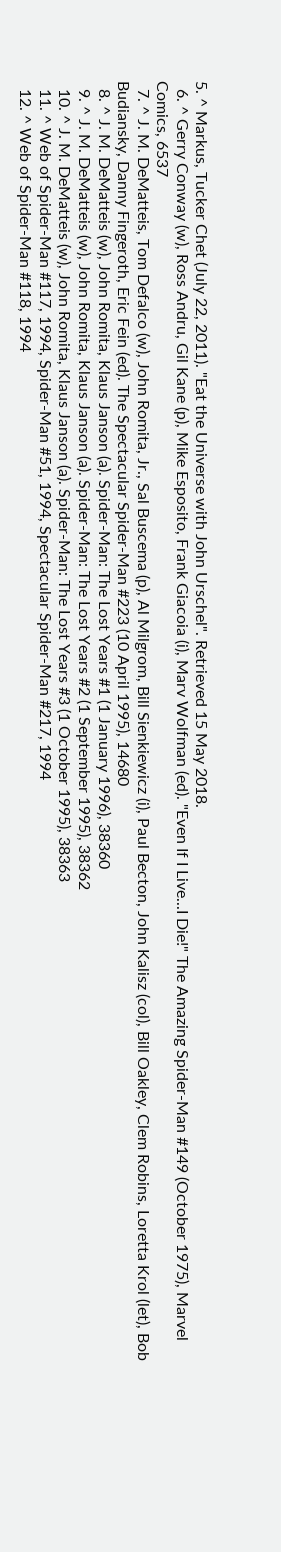5. ^ Markus, Tucker Chet (July 22, 2011). "Eat the Universe with John Urschel". Retrieved 15 May 2018.
  6. ^ Gerry Conway (w), Ross Andru, Gil Kane (p), Mike Esposito, Frank Giacoia (i), Marv Wolfman (ed). "Even If I Live...I Die!" The Amazing Spider-Man #149 (October 1975), Marvel Comics, 6537
  7. ^ J. M. DeMatteis, Tom Defalco (w), John Romita, Jr., Sal Buscema (p), Al Milgrom, Bill Sienkiewicz (i), Paul Becton, John Kalisz (col), Bill Oakley, Clem Robins, Loretta Krol (let), Bob Budiansky, Danny Fingeroth, Eric Fein (ed). The Spectacular Spider-Man #223 (10 April 1995), 14680
  8. ^ J. M. DeMatteis (w), John Romita, Klaus Janson (a). Spider-Man: The Lost Years #1 (1 January 1996), 38360
  9. ^ J. M. DeMatteis (w), John Romita, Klaus Janson (a). Spider-Man: The Lost Years #2 (1 September 1995), 38362
  10. ^ J. M. DeMatteis (w), John Romita, Klaus Janson (a). Spider-Man: The Lost Years #3 (1 October 1995), 38363
  11. ^ Web of Spider-Man #117, 1994, Spider-Man #51, 1994, Spectacular Spider-Man #217, 1994
  12. ^ Web of Spider-Man #118, 1994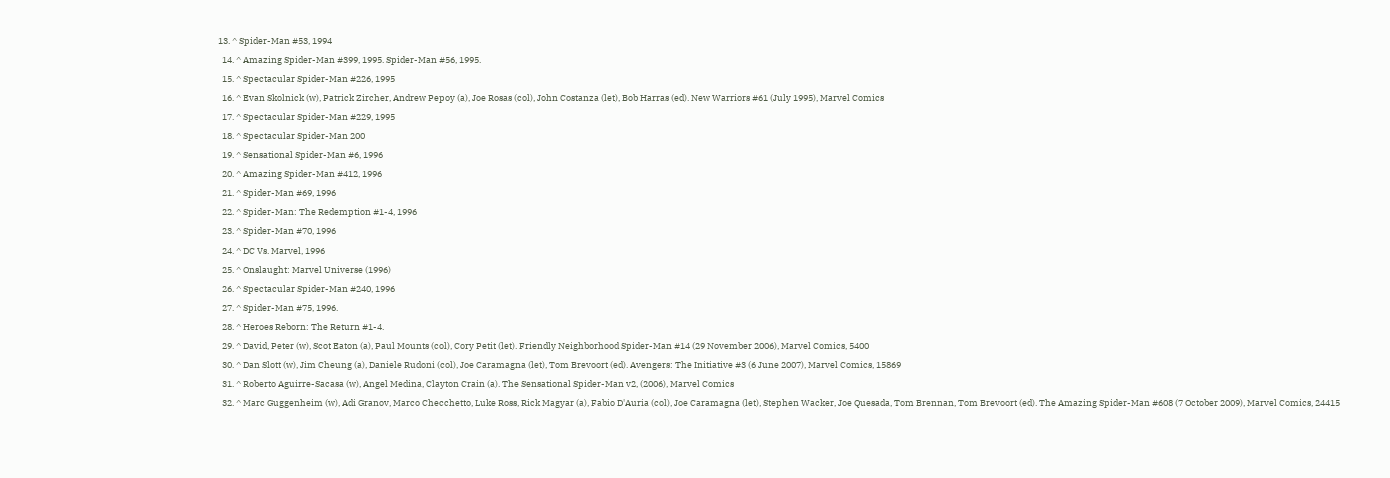13. ^ Spider-Man #53, 1994
  14. ^ Amazing Spider-Man #399, 1995. Spider-Man #56, 1995.
  15. ^ Spectacular Spider-Man #226, 1995
  16. ^ Evan Skolnick (w), Patrick Zircher, Andrew Pepoy (a), Joe Rosas (col), John Costanza (let), Bob Harras (ed). New Warriors #61 (July 1995), Marvel Comics
  17. ^ Spectacular Spider-Man #229, 1995
  18. ^ Spectacular Spider-Man 200
  19. ^ Sensational Spider-Man #6, 1996
  20. ^ Amazing Spider-Man #412, 1996
  21. ^ Spider-Man #69, 1996
  22. ^ Spider-Man: The Redemption #1-4, 1996
  23. ^ Spider-Man #70, 1996
  24. ^ DC Vs. Marvel, 1996
  25. ^ Onslaught: Marvel Universe (1996)
  26. ^ Spectacular Spider-Man #240, 1996
  27. ^ Spider-Man #75, 1996.
  28. ^ Heroes Reborn: The Return #1-4.
  29. ^ David, Peter (w), Scot Eaton (a), Paul Mounts (col), Cory Petit (let). Friendly Neighborhood Spider-Man #14 (29 November 2006), Marvel Comics, 5400
  30. ^ Dan Slott (w), Jim Cheung (a), Daniele Rudoni (col), Joe Caramagna (let), Tom Brevoort (ed). Avengers: The Initiative #3 (6 June 2007), Marvel Comics, 15869
  31. ^ Roberto Aguirre-Sacasa (w), Angel Medina, Clayton Crain (a). The Sensational Spider-Man v2, (2006), Marvel Comics
  32. ^ Marc Guggenheim (w), Adi Granov, Marco Checchetto, Luke Ross, Rick Magyar (a), Fabio D'Auria (col), Joe Caramagna (let), Stephen Wacker, Joe Quesada, Tom Brennan, Tom Brevoort (ed). The Amazing Spider-Man #608 (7 October 2009), Marvel Comics, 24415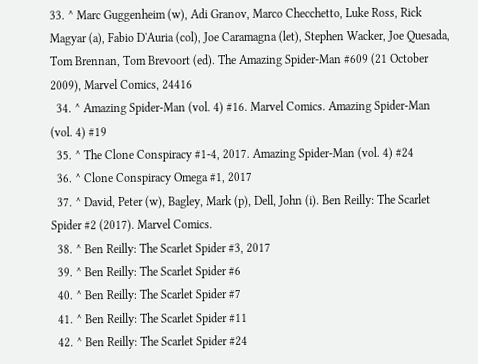33. ^ Marc Guggenheim (w), Adi Granov, Marco Checchetto, Luke Ross, Rick Magyar (a), Fabio D'Auria (col), Joe Caramagna (let), Stephen Wacker, Joe Quesada, Tom Brennan, Tom Brevoort (ed). The Amazing Spider-Man #609 (21 October 2009), Marvel Comics, 24416
  34. ^ Amazing Spider-Man (vol. 4) #16. Marvel Comics. Amazing Spider-Man (vol. 4) #19
  35. ^ The Clone Conspiracy #1-4, 2017. Amazing Spider-Man (vol. 4) #24
  36. ^ Clone Conspiracy Omega #1, 2017
  37. ^ David, Peter (w), Bagley, Mark (p), Dell, John (i). Ben Reilly: The Scarlet Spider #2 (2017). Marvel Comics.
  38. ^ Ben Reilly: The Scarlet Spider #3, 2017
  39. ^ Ben Reilly: The Scarlet Spider #6
  40. ^ Ben Reilly: The Scarlet Spider #7
  41. ^ Ben Reilly: The Scarlet Spider #11
  42. ^ Ben Reilly: The Scarlet Spider #24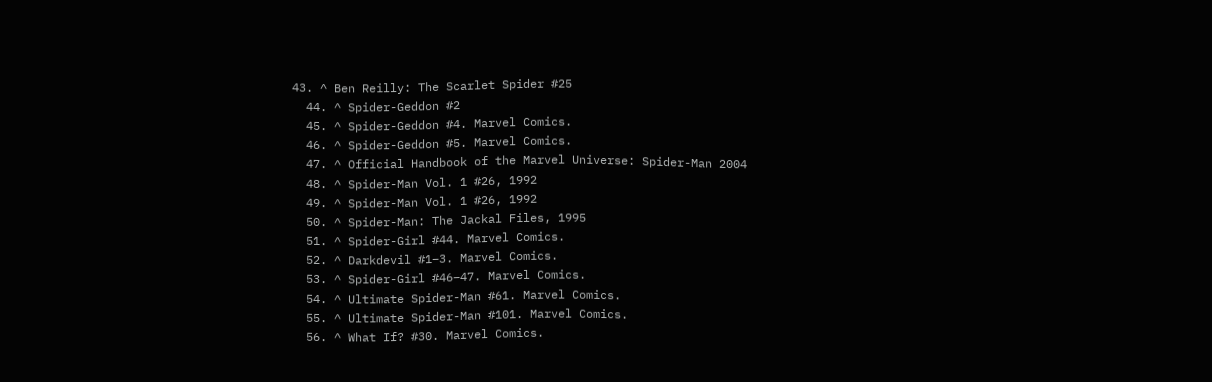43. ^ Ben Reilly: The Scarlet Spider #25
  44. ^ Spider-Geddon #2
  45. ^ Spider-Geddon #4. Marvel Comics.
  46. ^ Spider-Geddon #5. Marvel Comics.
  47. ^ Official Handbook of the Marvel Universe: Spider-Man 2004
  48. ^ Spider-Man Vol. 1 #26, 1992
  49. ^ Spider-Man Vol. 1 #26, 1992
  50. ^ Spider-Man: The Jackal Files, 1995
  51. ^ Spider-Girl #44. Marvel Comics.
  52. ^ Darkdevil #1–3. Marvel Comics.
  53. ^ Spider-Girl #46–47. Marvel Comics.
  54. ^ Ultimate Spider-Man #61. Marvel Comics.
  55. ^ Ultimate Spider-Man #101. Marvel Comics.
  56. ^ What If? #30. Marvel Comics.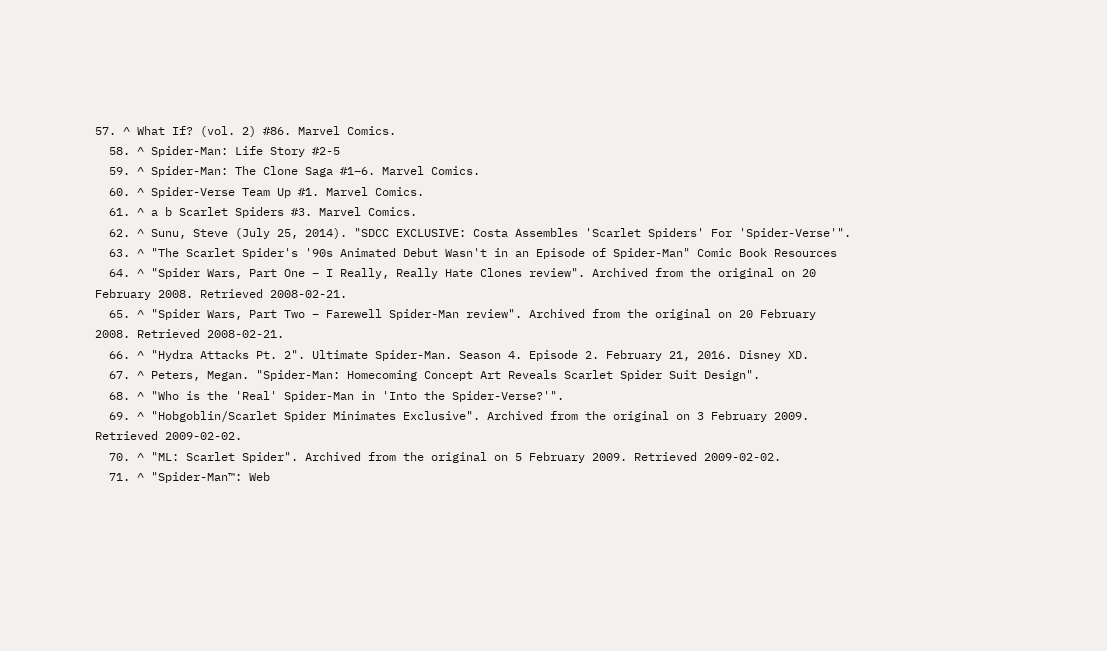57. ^ What If? (vol. 2) #86. Marvel Comics.
  58. ^ Spider-Man: Life Story #2-5
  59. ^ Spider-Man: The Clone Saga #1–6. Marvel Comics.
  60. ^ Spider-Verse Team Up #1. Marvel Comics.
  61. ^ a b Scarlet Spiders #3. Marvel Comics.
  62. ^ Sunu, Steve (July 25, 2014). "SDCC EXCLUSIVE: Costa Assembles 'Scarlet Spiders' For 'Spider-Verse'".
  63. ^ "The Scarlet Spider's '90s Animated Debut Wasn't in an Episode of Spider-Man" Comic Book Resources
  64. ^ "Spider Wars, Part One – I Really, Really Hate Clones review". Archived from the original on 20 February 2008. Retrieved 2008-02-21.
  65. ^ "Spider Wars, Part Two – Farewell Spider-Man review". Archived from the original on 20 February 2008. Retrieved 2008-02-21.
  66. ^ "Hydra Attacks Pt. 2". Ultimate Spider-Man. Season 4. Episode 2. February 21, 2016. Disney XD.
  67. ^ Peters, Megan. "Spider-Man: Homecoming Concept Art Reveals Scarlet Spider Suit Design".
  68. ^ "Who is the 'Real' Spider-Man in 'Into the Spider-Verse?'".
  69. ^ "Hobgoblin/Scarlet Spider Minimates Exclusive". Archived from the original on 3 February 2009. Retrieved 2009-02-02.
  70. ^ "ML: Scarlet Spider". Archived from the original on 5 February 2009. Retrieved 2009-02-02.
  71. ^ "Spider-Man™: Web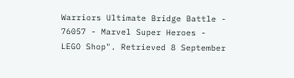Warriors Ultimate Bridge Battle - 76057 - Marvel Super Heroes - LEGO Shop". Retrieved 8 September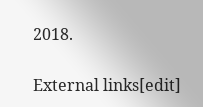2018.

External links[edit]